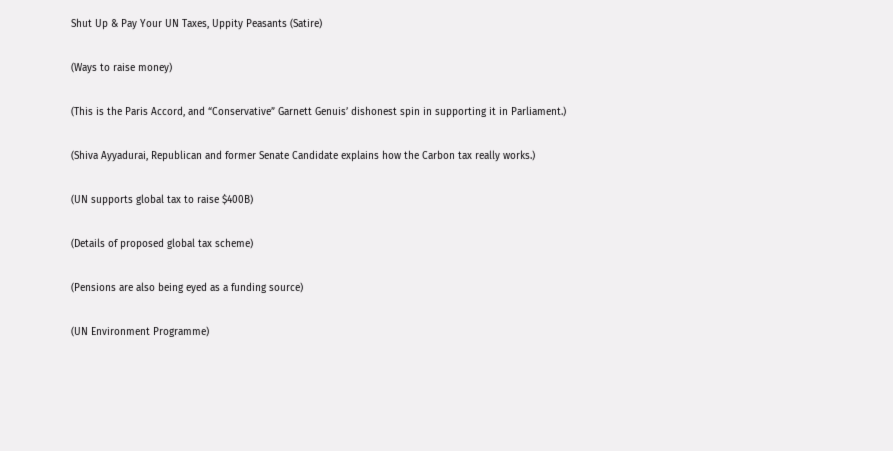Shut Up & Pay Your UN Taxes, Uppity Peasants (Satire)

(Ways to raise money)

(This is the Paris Accord, and “Conservative” Garnett Genuis’ dishonest spin in supporting it in Parliament.)

(Shiva Ayyadurai, Republican and former Senate Candidate explains how the Carbon tax really works.)

(UN supports global tax to raise $400B)

(Details of proposed global tax scheme)

(Pensions are also being eyed as a funding source)

(UN Environment Programme)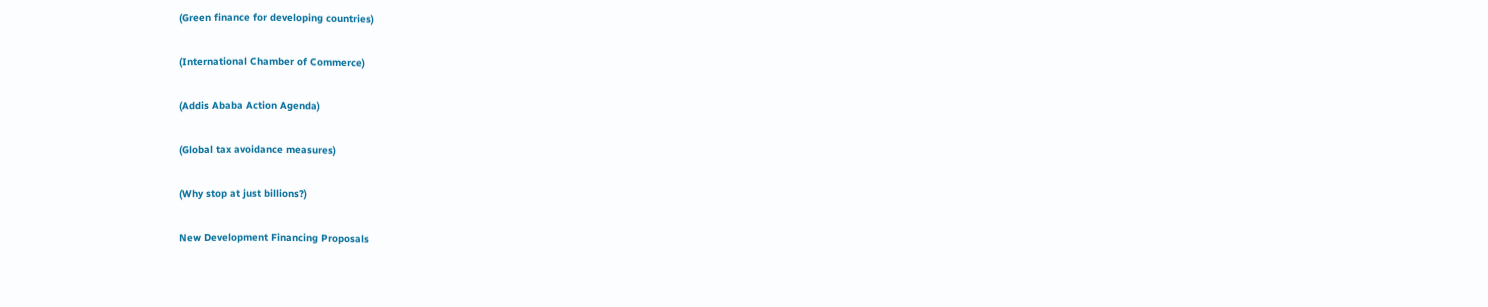(Green finance for developing countries)

(International Chamber of Commerce)

(Addis Ababa Action Agenda)

(Global tax avoidance measures)

(Why stop at just billions?)

New Development Financing Proposals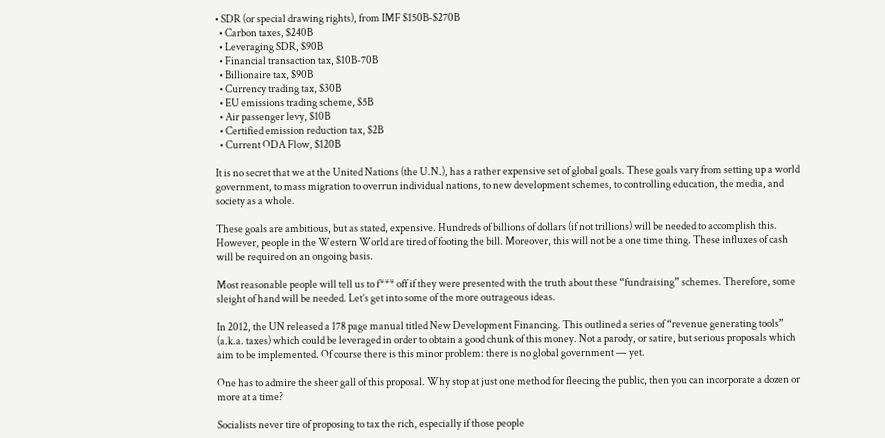• SDR (or special drawing rights), from IMF $150B-$270B
  • Carbon taxes, $240B
  • Leveraging SDR, $90B
  • Financial transaction tax, $10B-70B
  • Billionaire tax, $90B
  • Currency trading tax, $30B
  • EU emissions trading scheme, $5B
  • Air passenger levy, $10B
  • Certified emission reduction tax, $2B
  • Current ODA Flow, $120B

It is no secret that we at the United Nations (the U.N.), has a rather expensive set of global goals. These goals vary from setting up a world government, to mass migration to overrun individual nations, to new development schemes, to controlling education, the media, and society as a whole.

These goals are ambitious, but as stated, expensive. Hundreds of billions of dollars (if not trillions) will be needed to accomplish this. However, people in the Western World are tired of footing the bill. Moreover, this will not be a one time thing. These influxes of cash will be required on an ongoing basis.

Most reasonable people will tell us to f*** off if they were presented with the truth about these “fundraising” schemes. Therefore, some sleight of hand will be needed. Let’s get into some of the more outrageous ideas.

In 2012, the UN released a 178 page manual titled New Development Financing. This outlined a series of “revenue generating tools” (a.k.a. taxes) which could be leveraged in order to obtain a good chunk of this money. Not a parody, or satire, but serious proposals which aim to be implemented. Of course there is this minor problem: there is no global government — yet.

One has to admire the sheer gall of this proposal. Why stop at just one method for fleecing the public, then you can incorporate a dozen or more at a time?

Socialists never tire of proposing to tax the rich, especially if those people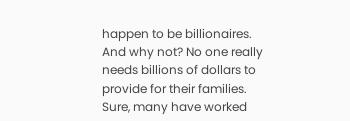happen to be billionaires. And why not? No one really needs billions of dollars to provide for their families. Sure, many have worked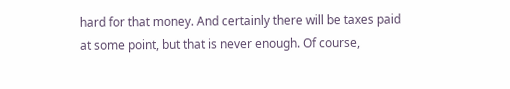hard for that money. And certainly there will be taxes paid at some point, but that is never enough. Of course,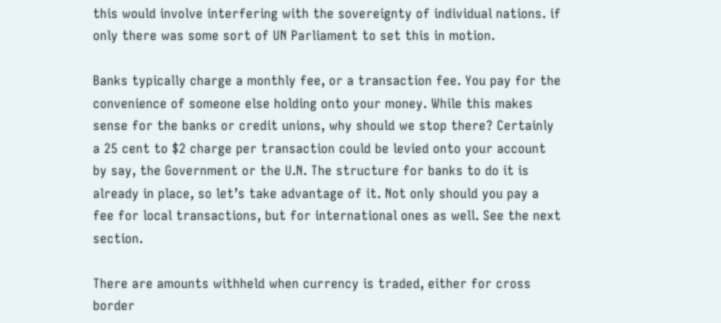this would involve interfering with the sovereignty of individual nations. if only there was some sort of UN Parliament to set this in motion.

Banks typically charge a monthly fee, or a transaction fee. You pay for the convenience of someone else holding onto your money. While this makes sense for the banks or credit unions, why should we stop there? Certainly a 25 cent to $2 charge per transaction could be levied onto your account by say, the Government or the U.N. The structure for banks to do it is already in place, so let’s take advantage of it. Not only should you pay a fee for local transactions, but for international ones as well. See the next section.

There are amounts withheld when currency is traded, either for cross border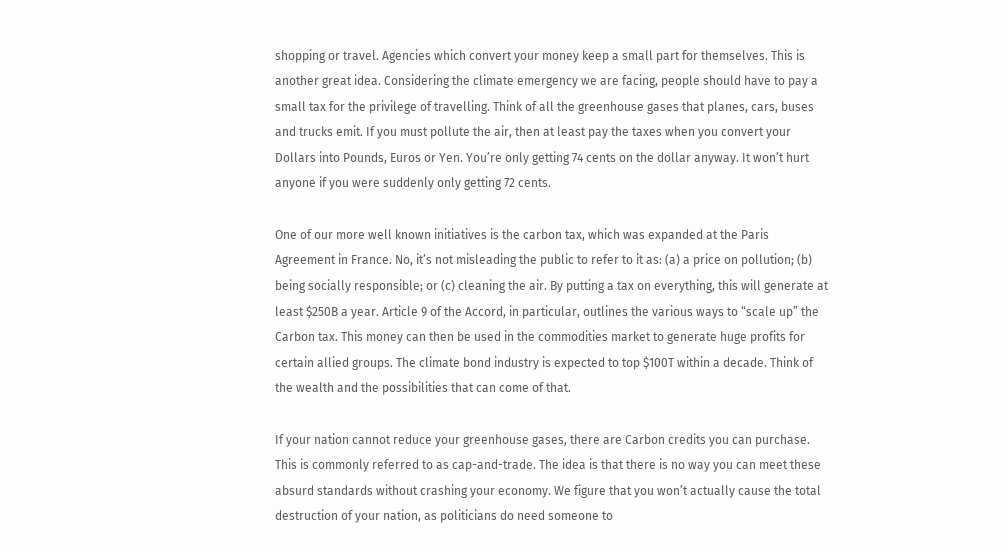shopping or travel. Agencies which convert your money keep a small part for themselves. This is another great idea. Considering the climate emergency we are facing, people should have to pay a small tax for the privilege of travelling. Think of all the greenhouse gases that planes, cars, buses and trucks emit. If you must pollute the air, then at least pay the taxes when you convert your Dollars into Pounds, Euros or Yen. You’re only getting 74 cents on the dollar anyway. It won’t hurt anyone if you were suddenly only getting 72 cents.

One of our more well known initiatives is the carbon tax, which was expanded at the Paris Agreement in France. No, it’s not misleading the public to refer to it as: (a) a price on pollution; (b) being socially responsible; or (c) cleaning the air. By putting a tax on everything, this will generate at least $250B a year. Article 9 of the Accord, in particular, outlines the various ways to “scale up” the Carbon tax. This money can then be used in the commodities market to generate huge profits for certain allied groups. The climate bond industry is expected to top $100T within a decade. Think of the wealth and the possibilities that can come of that.

If your nation cannot reduce your greenhouse gases, there are Carbon credits you can purchase. This is commonly referred to as cap-and-trade. The idea is that there is no way you can meet these absurd standards without crashing your economy. We figure that you won’t actually cause the total destruction of your nation, as politicians do need someone to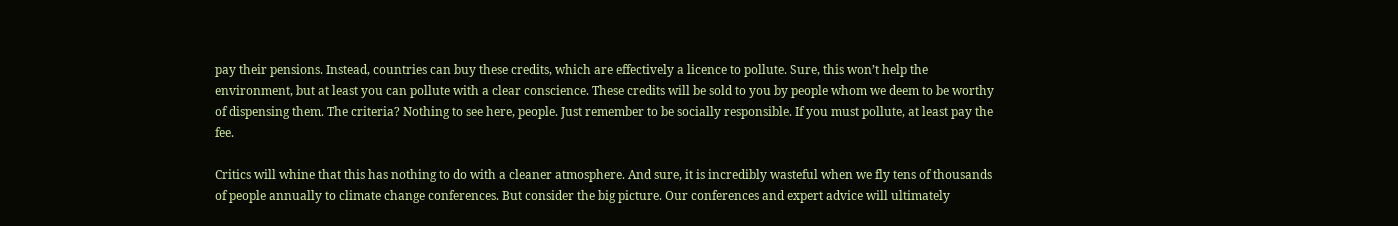pay their pensions. Instead, countries can buy these credits, which are effectively a licence to pollute. Sure, this won’t help the environment, but at least you can pollute with a clear conscience. These credits will be sold to you by people whom we deem to be worthy of dispensing them. The criteria? Nothing to see here, people. Just remember to be socially responsible. If you must pollute, at least pay the fee.

Critics will whine that this has nothing to do with a cleaner atmosphere. And sure, it is incredibly wasteful when we fly tens of thousands of people annually to climate change conferences. But consider the big picture. Our conferences and expert advice will ultimately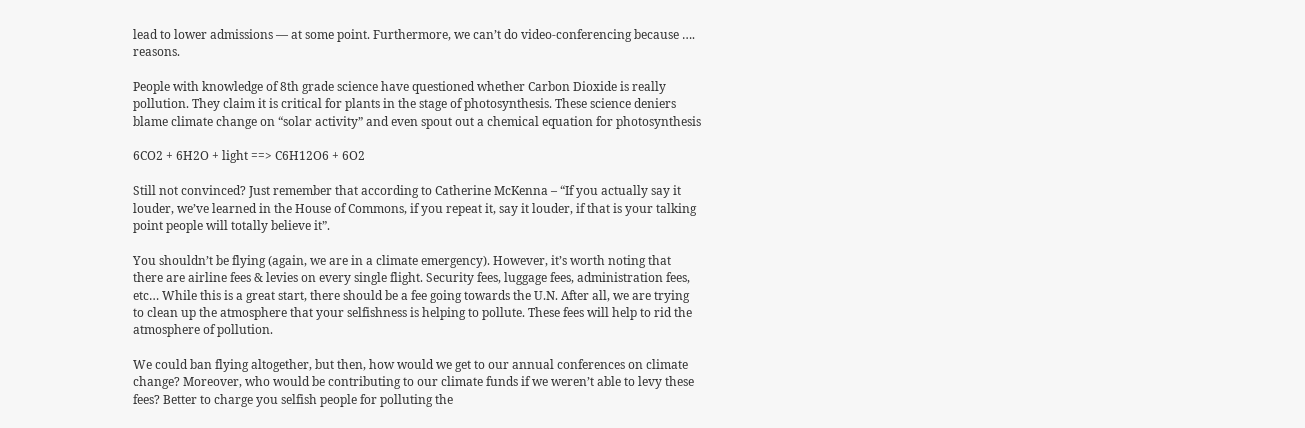lead to lower admissions — at some point. Furthermore, we can’t do video-conferencing because …. reasons.

People with knowledge of 8th grade science have questioned whether Carbon Dioxide is really pollution. They claim it is critical for plants in the stage of photosynthesis. These science deniers blame climate change on “solar activity” and even spout out a chemical equation for photosynthesis

6CO2 + 6H2O + light ==> C6H12O6 + 6O2

Still not convinced? Just remember that according to Catherine McKenna – “If you actually say it louder, we’ve learned in the House of Commons, if you repeat it, say it louder, if that is your talking point people will totally believe it”.

You shouldn’t be flying (again, we are in a climate emergency). However, it’s worth noting that there are airline fees & levies on every single flight. Security fees, luggage fees, administration fees, etc… While this is a great start, there should be a fee going towards the U.N. After all, we are trying to clean up the atmosphere that your selfishness is helping to pollute. These fees will help to rid the atmosphere of pollution.

We could ban flying altogether, but then, how would we get to our annual conferences on climate change? Moreover, who would be contributing to our climate funds if we weren’t able to levy these fees? Better to charge you selfish people for polluting the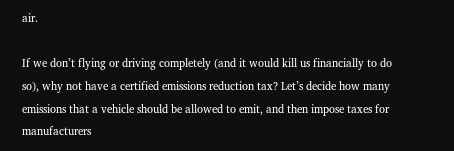air.

If we don’t flying or driving completely (and it would kill us financially to do so), why not have a certified emissions reduction tax? Let’s decide how many emissions that a vehicle should be allowed to emit, and then impose taxes for manufacturers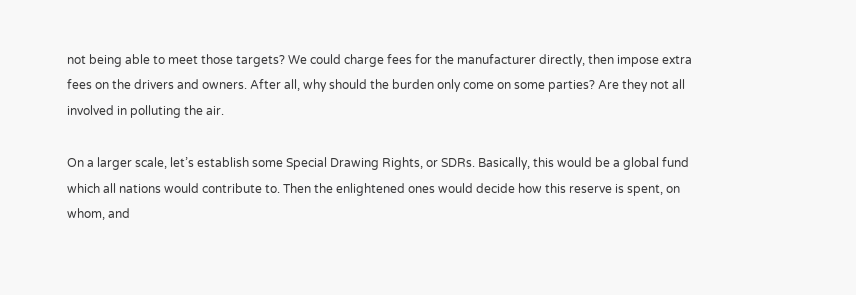not being able to meet those targets? We could charge fees for the manufacturer directly, then impose extra fees on the drivers and owners. After all, why should the burden only come on some parties? Are they not all involved in polluting the air.

On a larger scale, let’s establish some Special Drawing Rights, or SDRs. Basically, this would be a global fund which all nations would contribute to. Then the enlightened ones would decide how this reserve is spent, on whom, and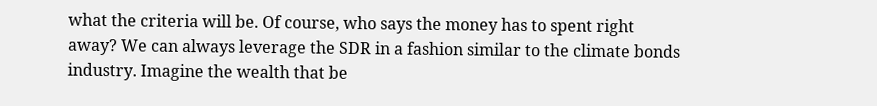what the criteria will be. Of course, who says the money has to spent right away? We can always leverage the SDR in a fashion similar to the climate bonds industry. Imagine the wealth that be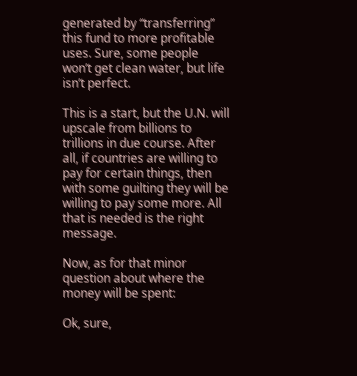generated by “transferring” this fund to more profitable uses. Sure, some people won’t get clean water, but life isn’t perfect.

This is a start, but the U.N. will upscale from billions to trillions in due course. After all, if countries are willing to pay for certain things, then with some guilting they will be willing to pay some more. All that is needed is the right message.

Now, as for that minor question about where the money will be spent:

Ok, sure,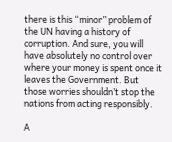there is this “minor” problem of the UN having a history of corruption. And sure, you will have absolutely no control over where your money is spent once it leaves the Government. But those worries shouldn’t stop the nations from acting responsibly.

A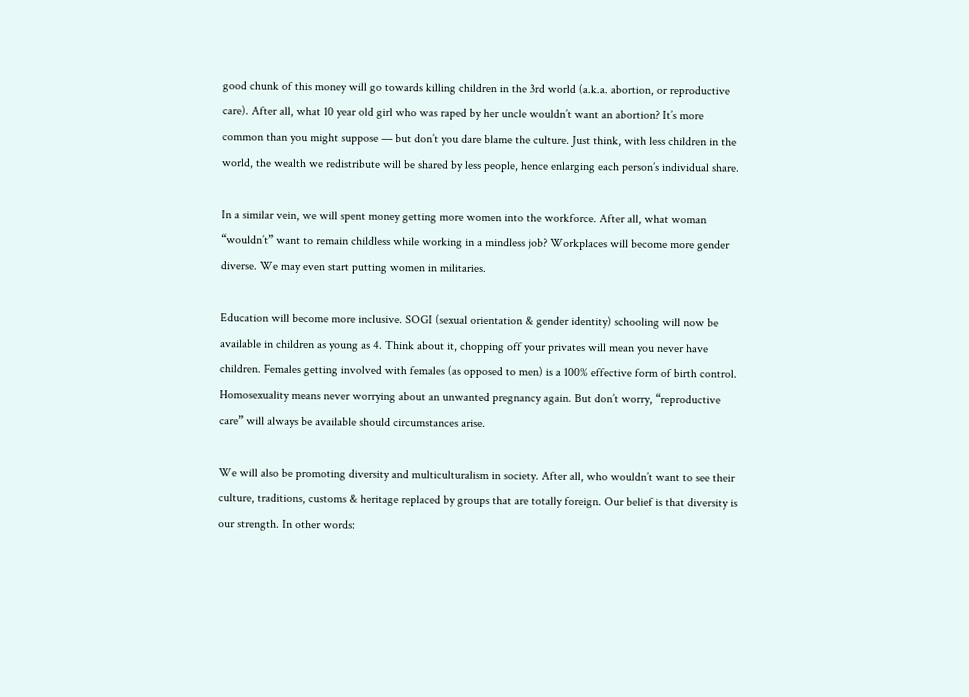good chunk of this money will go towards killing children in the 3rd world (a.k.a. abortion, or reproductive care). After all, what 10 year old girl who was raped by her uncle wouldn’t want an abortion? It’s more common than you might suppose — but don’t you dare blame the culture. Just think, with less children in the world, the wealth we redistribute will be shared by less people, hence enlarging each person’s individual share.

In a similar vein, we will spent money getting more women into the workforce. After all, what woman “wouldn’t” want to remain childless while working in a mindless job? Workplaces will become more gender diverse. We may even start putting women in militaries.

Education will become more inclusive. SOGI (sexual orientation & gender identity) schooling will now be available in children as young as 4. Think about it, chopping off your privates will mean you never have children. Females getting involved with females (as opposed to men) is a 100% effective form of birth control. Homosexuality means never worrying about an unwanted pregnancy again. But don’t worry, “reproductive care” will always be available should circumstances arise.

We will also be promoting diversity and multiculturalism in society. After all, who wouldn’t want to see their culture, traditions, customs & heritage replaced by groups that are totally foreign. Our belief is that diversity is our strength. In other words: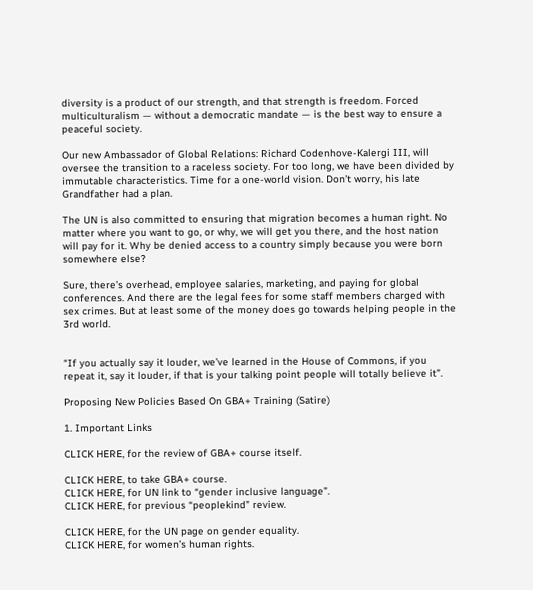diversity is a product of our strength, and that strength is freedom. Forced multiculturalism — without a democratic mandate — is the best way to ensure a peaceful society.

Our new Ambassador of Global Relations: Richard Codenhove-Kalergi III, will oversee the transition to a raceless society. For too long, we have been divided by immutable characteristics. Time for a one-world vision. Don’t worry, his late Grandfather had a plan.

The UN is also committed to ensuring that migration becomes a human right. No matter where you want to go, or why, we will get you there, and the host nation will pay for it. Why be denied access to a country simply because you were born somewhere else?

Sure, there’s overhead, employee salaries, marketing, and paying for global conferences. And there are the legal fees for some staff members charged with sex crimes. But at least some of the money does go towards helping people in the 3rd world.


“If you actually say it louder, we’ve learned in the House of Commons, if you repeat it, say it louder, if that is your talking point people will totally believe it”.

Proposing New Policies Based On GBA+ Training (Satire)

1. Important Links

CLICK HERE, for the review of GBA+ course itself.

CLICK HERE, to take GBA+ course.
CLICK HERE, for UN link to “gender inclusive language”.
CLICK HERE, for previous “peoplekind” review.

CLICK HERE, for the UN page on gender equality.
CLICK HERE, for women’s human rights.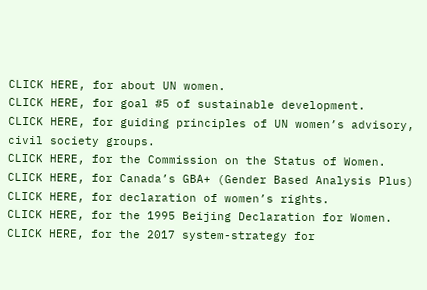CLICK HERE, for about UN women.
CLICK HERE, for goal #5 of sustainable development.
CLICK HERE, for guiding principles of UN women’s advisory, civil society groups.
CLICK HERE, for the Commission on the Status of Women.
CLICK HERE, for Canada’s GBA+ (Gender Based Analysis Plus)
CLICK HERE, for declaration of women’s rights.
CLICK HERE, for the 1995 Beijing Declaration for Women.
CLICK HERE, for the 2017 system-strategy for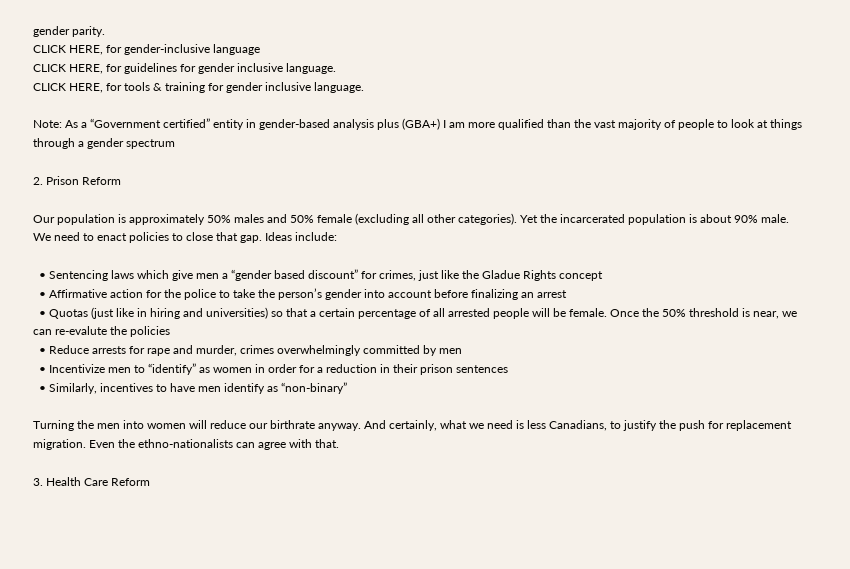gender parity.
CLICK HERE, for gender-inclusive language
CLICK HERE, for guidelines for gender inclusive language.
CLICK HERE, for tools & training for gender inclusive language.

Note: As a “Government certified” entity in gender-based analysis plus (GBA+) I am more qualified than the vast majority of people to look at things through a gender spectrum

2. Prison Reform

Our population is approximately 50% males and 50% female (excluding all other categories). Yet the incarcerated population is about 90% male. We need to enact policies to close that gap. Ideas include:

  • Sentencing laws which give men a “gender based discount” for crimes, just like the Gladue Rights concept
  • Affirmative action for the police to take the person’s gender into account before finalizing an arrest
  • Quotas (just like in hiring and universities) so that a certain percentage of all arrested people will be female. Once the 50% threshold is near, we can re-evalute the policies
  • Reduce arrests for rape and murder, crimes overwhelmingly committed by men
  • Incentivize men to “identify” as women in order for a reduction in their prison sentences
  • Similarly, incentives to have men identify as “non-binary”

Turning the men into women will reduce our birthrate anyway. And certainly, what we need is less Canadians, to justify the push for replacement migration. Even the ethno-nationalists can agree with that.

3. Health Care Reform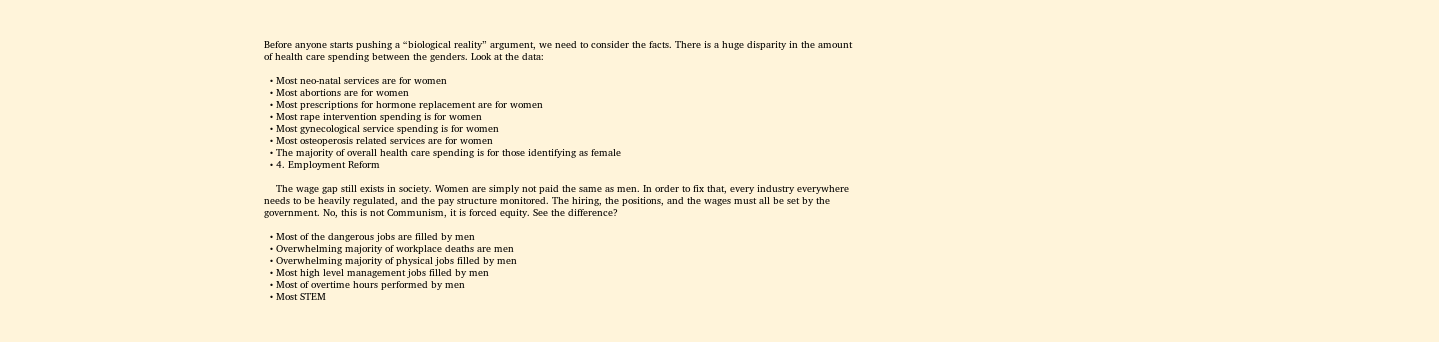Before anyone starts pushing a “biological reality” argument, we need to consider the facts. There is a huge disparity in the amount of health care spending between the genders. Look at the data:

  • Most neo-natal services are for women
  • Most abortions are for women
  • Most prescriptions for hormone replacement are for women
  • Most rape intervention spending is for women
  • Most gynecological service spending is for women
  • Most osteoperosis related services are for women
  • The majority of overall health care spending is for those identifying as female
  • 4. Employment Reform

    The wage gap still exists in society. Women are simply not paid the same as men. In order to fix that, every industry everywhere needs to be heavily regulated, and the pay structure monitored. The hiring, the positions, and the wages must all be set by the government. No, this is not Communism, it is forced equity. See the difference?

  • Most of the dangerous jobs are filled by men
  • Overwhelming majority of workplace deaths are men
  • Overwhelming majority of physical jobs filled by men
  • Most high level management jobs filled by men
  • Most of overtime hours performed by men
  • Most STEM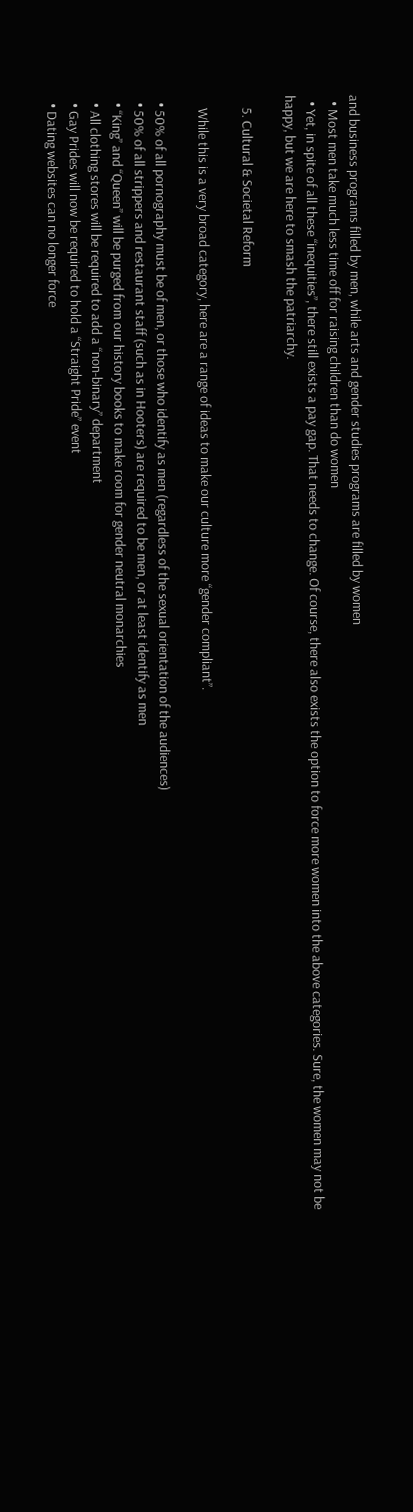and business programs filled by men, while arts and gender studies programs are filled by women
  • Most men take much less time off for raising children than do women
  • Yet, in spite of all these “inequities”, there still exists a pay gap. That needs to change. Of course, there also exists the option to force more women into the above categories. Sure, the women may not be happy, but we are here to smash the patriarchy.

    5. Cultural & Societal Reform

    While this is a very broad category, here are a range of ideas to make our culture more “gender compliant”.

  • 50% of all pornography must be of men, or those who identify as men (regardless of the sexual orientation of the audiences)
  • 50% of all strippers and restaurant staff (such as in Hooters) are required to be men, or at least identify as men
  • “King” and “Queen” will be purged from our history books to make room for gender neutral monarchies
  • All clothing stores will be required to add a “non-binary” department
  • Gay Prides will now be required to hold a “Straight Pride” event
  • Dating websites can no longer force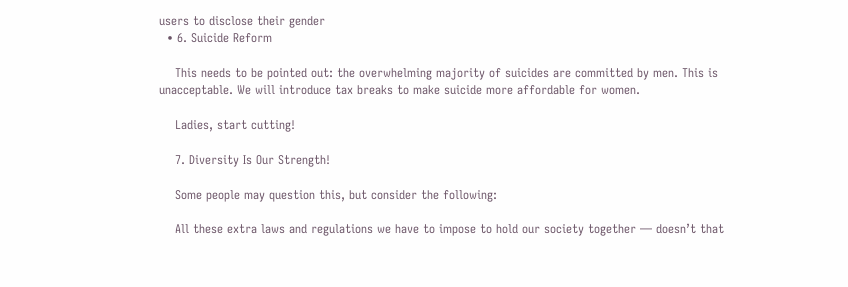users to disclose their gender
  • 6. Suicide Reform

    This needs to be pointed out: the overwhelming majority of suicides are committed by men. This is unacceptable. We will introduce tax breaks to make suicide more affordable for women.

    Ladies, start cutting!

    7. Diversity Is Our Strength!

    Some people may question this, but consider the following:

    All these extra laws and regulations we have to impose to hold our society together — doesn’t that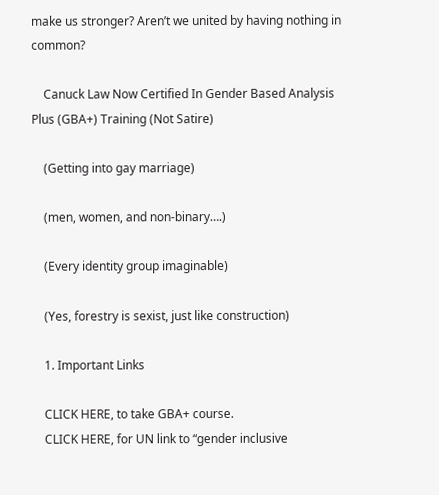make us stronger? Aren’t we united by having nothing in common?

    Canuck Law Now Certified In Gender Based Analysis Plus (GBA+) Training (Not Satire)

    (Getting into gay marriage)

    (men, women, and non-binary….)

    (Every identity group imaginable)

    (Yes, forestry is sexist, just like construction)

    1. Important Links

    CLICK HERE, to take GBA+ course.
    CLICK HERE, for UN link to “gender inclusive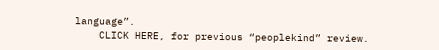language”.
    CLICK HERE, for previous “peoplekind” review.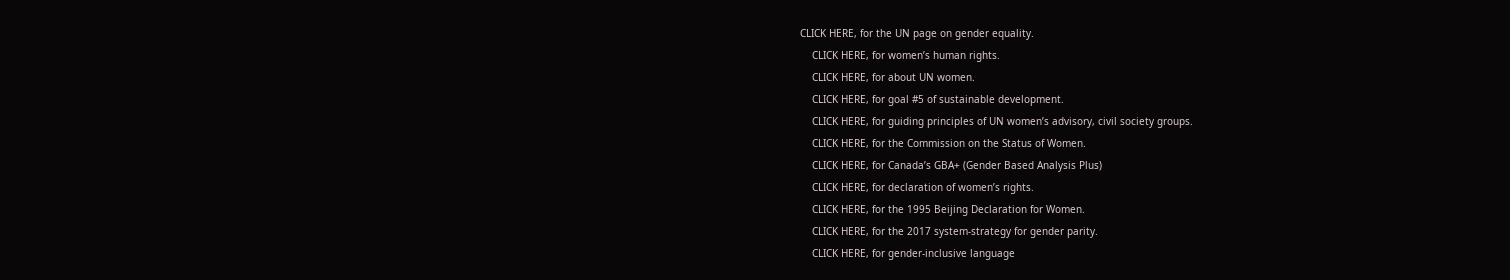CLICK HERE, for the UN page on gender equality.
    CLICK HERE, for women’s human rights.
    CLICK HERE, for about UN women.
    CLICK HERE, for goal #5 of sustainable development.
    CLICK HERE, for guiding principles of UN women’s advisory, civil society groups.
    CLICK HERE, for the Commission on the Status of Women.
    CLICK HERE, for Canada’s GBA+ (Gender Based Analysis Plus)
    CLICK HERE, for declaration of women’s rights.
    CLICK HERE, for the 1995 Beijing Declaration for Women.
    CLICK HERE, for the 2017 system-strategy for gender parity.
    CLICK HERE, for gender-inclusive language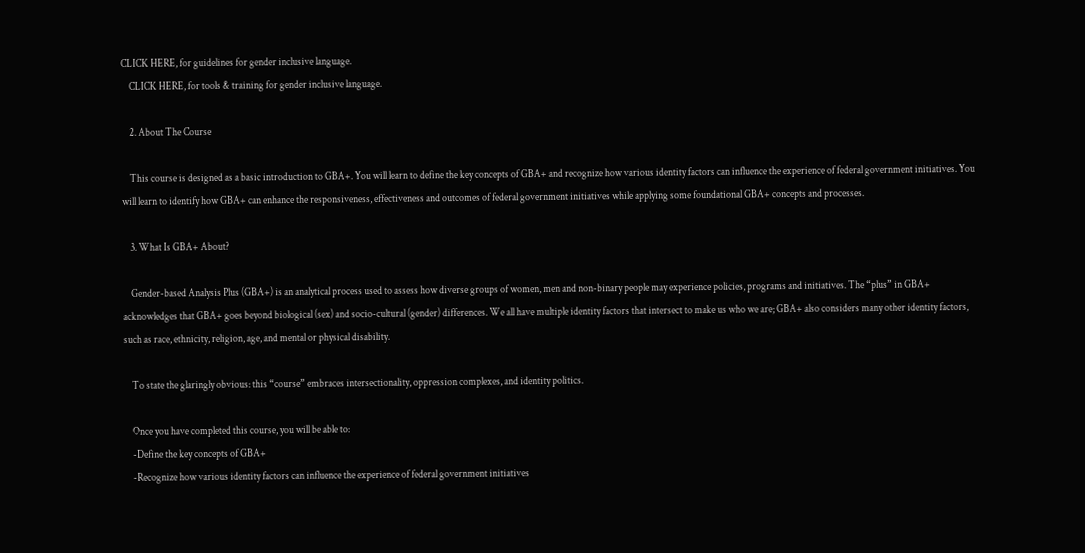CLICK HERE, for guidelines for gender inclusive language.
    CLICK HERE, for tools & training for gender inclusive language.

    2. About The Course

    This course is designed as a basic introduction to GBA+. You will learn to define the key concepts of GBA+ and recognize how various identity factors can influence the experience of federal government initiatives. You will learn to identify how GBA+ can enhance the responsiveness, effectiveness and outcomes of federal government initiatives while applying some foundational GBA+ concepts and processes.

    3. What Is GBA+ About?

    Gender-based Analysis Plus (GBA+) is an analytical process used to assess how diverse groups of women, men and non-binary people may experience policies, programs and initiatives. The “plus” in GBA+ acknowledges that GBA+ goes beyond biological (sex) and socio-cultural (gender) differences. We all have multiple identity factors that intersect to make us who we are; GBA+ also considers many other identity factors, such as race, ethnicity, religion, age, and mental or physical disability.

    To state the glaringly obvious: this “course” embraces intersectionality, oppression complexes, and identity politics.

    Once you have completed this course, you will be able to:
    -Define the key concepts of GBA+
    -Recognize how various identity factors can influence the experience of federal government initiatives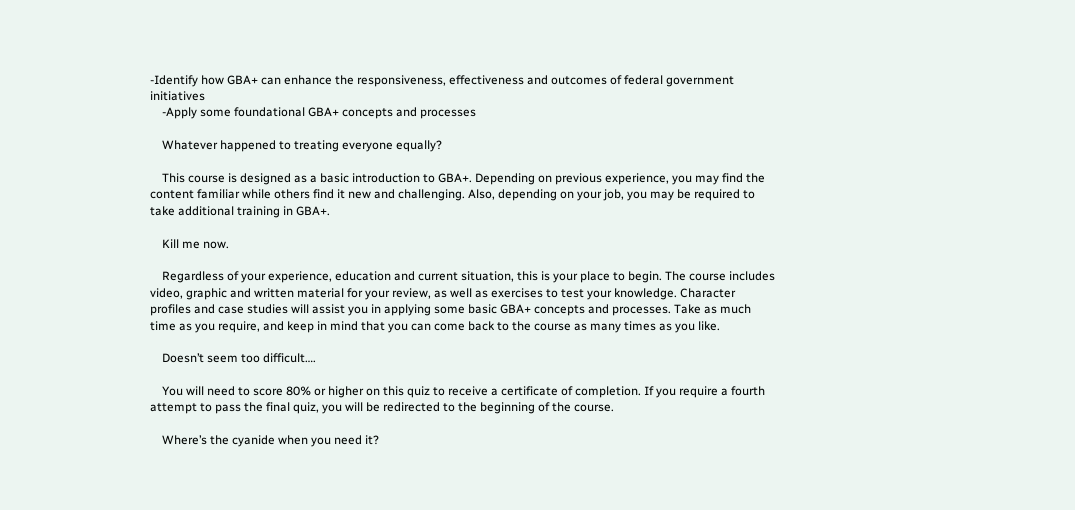-Identify how GBA+ can enhance the responsiveness, effectiveness and outcomes of federal government initiatives
    -Apply some foundational GBA+ concepts and processes

    Whatever happened to treating everyone equally?

    This course is designed as a basic introduction to GBA+. Depending on previous experience, you may find the content familiar while others find it new and challenging. Also, depending on your job, you may be required to take additional training in GBA+.

    Kill me now.

    Regardless of your experience, education and current situation, this is your place to begin. The course includes video, graphic and written material for your review, as well as exercises to test your knowledge. Character profiles and case studies will assist you in applying some basic GBA+ concepts and processes. Take as much time as you require, and keep in mind that you can come back to the course as many times as you like.

    Doesn’t seem too difficult….

    You will need to score 80% or higher on this quiz to receive a certificate of completion. If you require a fourth attempt to pass the final quiz, you will be redirected to the beginning of the course.

    Where’s the cyanide when you need it?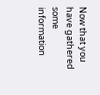Now that you have gathered some information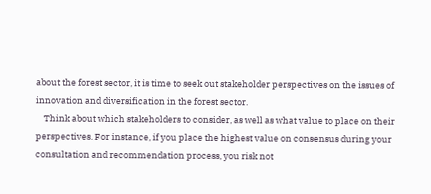about the forest sector, it is time to seek out stakeholder perspectives on the issues of innovation and diversification in the forest sector.
    Think about which stakeholders to consider, as well as what value to place on their perspectives. For instance, if you place the highest value on consensus during your consultation and recommendation process, you risk not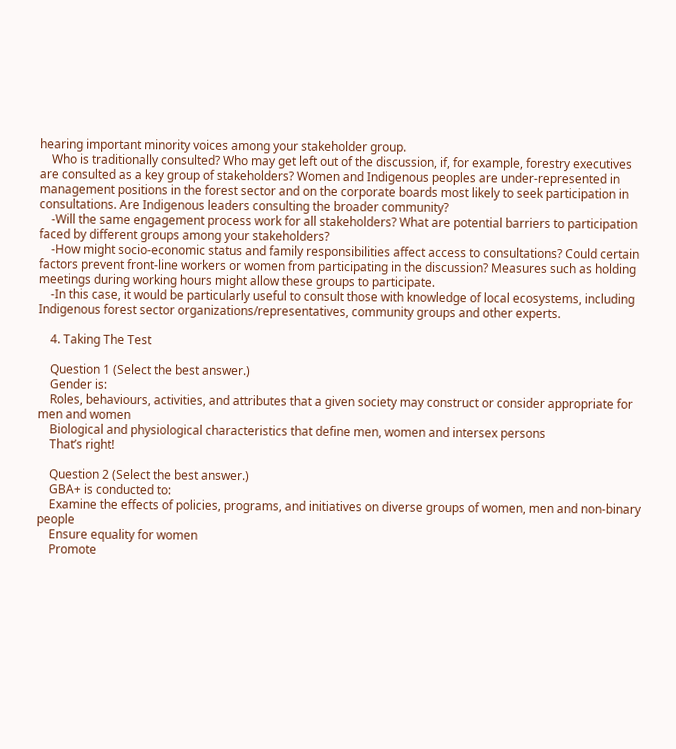hearing important minority voices among your stakeholder group.
    Who is traditionally consulted? Who may get left out of the discussion, if, for example, forestry executives are consulted as a key group of stakeholders? Women and Indigenous peoples are under-represented in management positions in the forest sector and on the corporate boards most likely to seek participation in consultations. Are Indigenous leaders consulting the broader community?
    -Will the same engagement process work for all stakeholders? What are potential barriers to participation faced by different groups among your stakeholders?
    -How might socio-economic status and family responsibilities affect access to consultations? Could certain factors prevent front-line workers or women from participating in the discussion? Measures such as holding meetings during working hours might allow these groups to participate.
    -In this case, it would be particularly useful to consult those with knowledge of local ecosystems, including Indigenous forest sector organizations/representatives, community groups and other experts.

    4. Taking The Test

    Question 1 (Select the best answer.)
    Gender is:
    Roles, behaviours, activities, and attributes that a given society may construct or consider appropriate for men and women
    Biological and physiological characteristics that define men, women and intersex persons
    That’s right!

    Question 2 (Select the best answer.)
    GBA+ is conducted to:
    Examine the effects of policies, programs, and initiatives on diverse groups of women, men and non-binary people
    Ensure equality for women
    Promote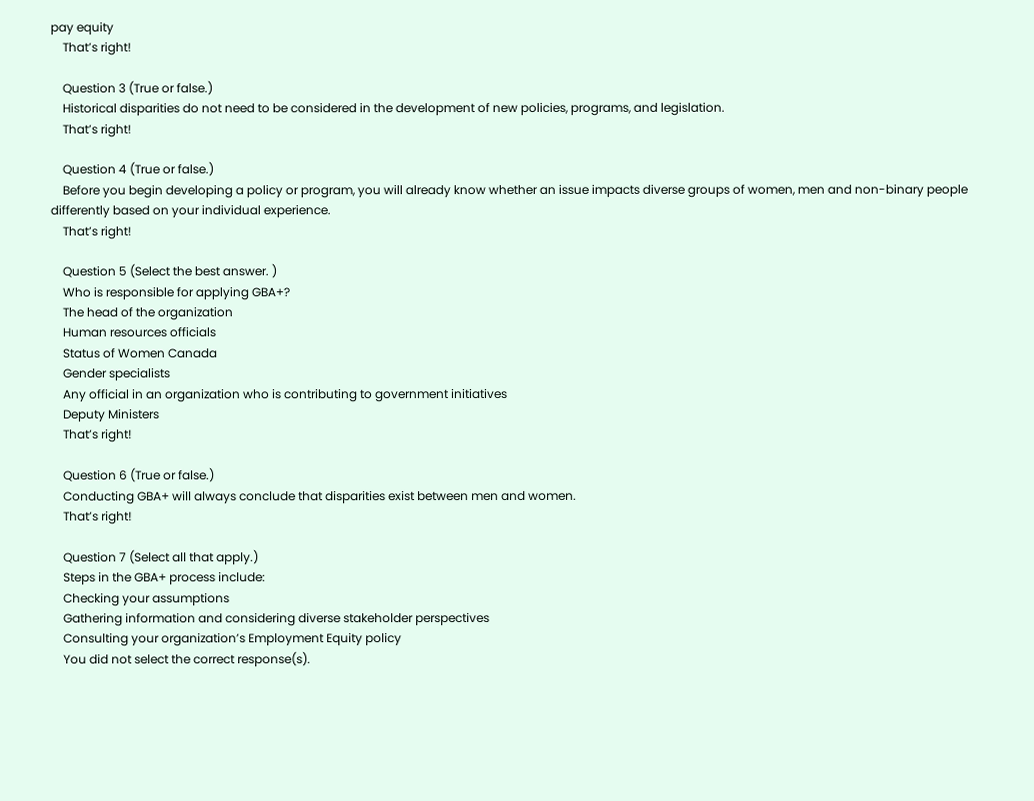pay equity
    That’s right!

    Question 3 (True or false.)
    Historical disparities do not need to be considered in the development of new policies, programs, and legislation.
    That’s right!

    Question 4 (True or false.)
    Before you begin developing a policy or program, you will already know whether an issue impacts diverse groups of women, men and non-binary people differently based on your individual experience.
    That’s right!

    Question 5 (Select the best answer. )
    Who is responsible for applying GBA+?
    The head of the organization
    Human resources officials
    Status of Women Canada
    Gender specialists
    Any official in an organization who is contributing to government initiatives
    Deputy Ministers
    That’s right!

    Question 6 (True or false.)
    Conducting GBA+ will always conclude that disparities exist between men and women.
    That’s right!

    Question 7 (Select all that apply.)
    Steps in the GBA+ process include:
    Checking your assumptions
    Gathering information and considering diverse stakeholder perspectives
    Consulting your organization’s Employment Equity policy
    You did not select the correct response(s).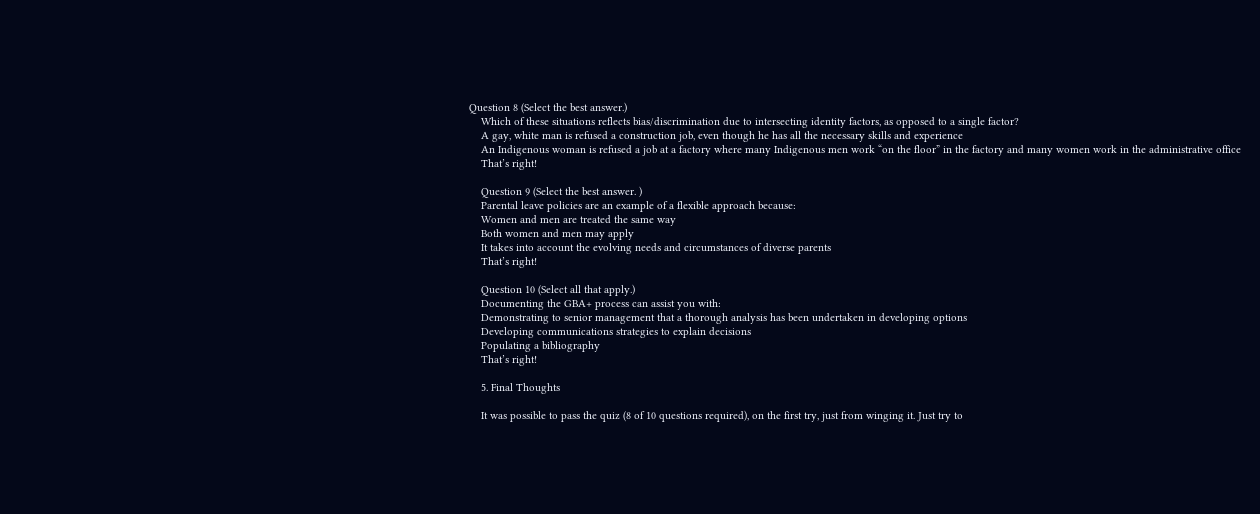Question 8 (Select the best answer.)
    Which of these situations reflects bias/discrimination due to intersecting identity factors, as opposed to a single factor?
    A gay, white man is refused a construction job, even though he has all the necessary skills and experience
    An Indigenous woman is refused a job at a factory where many Indigenous men work “on the floor” in the factory and many women work in the administrative office
    That’s right!

    Question 9 (Select the best answer. )
    Parental leave policies are an example of a flexible approach because:
    Women and men are treated the same way
    Both women and men may apply
    It takes into account the evolving needs and circumstances of diverse parents
    That’s right!

    Question 10 (Select all that apply.)
    Documenting the GBA+ process can assist you with:
    Demonstrating to senior management that a thorough analysis has been undertaken in developing options
    Developing communications strategies to explain decisions
    Populating a bibliography
    That’s right!

    5. Final Thoughts

    It was possible to pass the quiz (8 of 10 questions required), on the first try, just from winging it. Just try to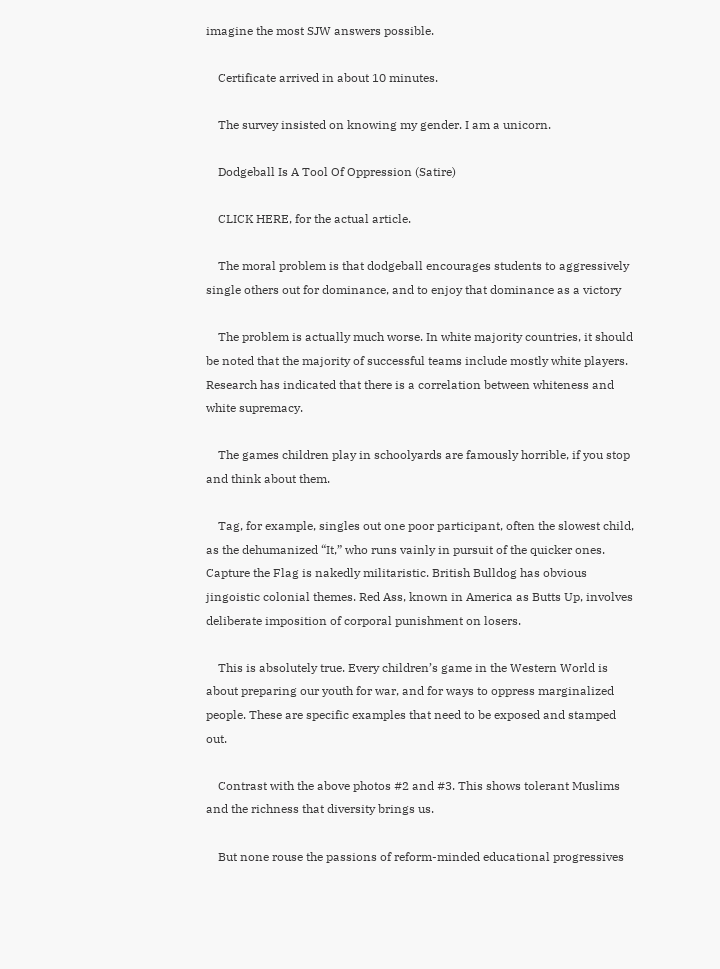imagine the most SJW answers possible.

    Certificate arrived in about 10 minutes.

    The survey insisted on knowing my gender. I am a unicorn.

    Dodgeball Is A Tool Of Oppression (Satire)

    CLICK HERE, for the actual article.

    The moral problem is that dodgeball encourages students to aggressively single others out for dominance, and to enjoy that dominance as a victory

    The problem is actually much worse. In white majority countries, it should be noted that the majority of successful teams include mostly white players. Research has indicated that there is a correlation between whiteness and white supremacy.

    The games children play in schoolyards are famously horrible, if you stop and think about them.

    Tag, for example, singles out one poor participant, often the slowest child, as the dehumanized “It,” who runs vainly in pursuit of the quicker ones. Capture the Flag is nakedly militaristic. British Bulldog has obvious jingoistic colonial themes. Red Ass, known in America as Butts Up, involves deliberate imposition of corporal punishment on losers.

    This is absolutely true. Every children’s game in the Western World is about preparing our youth for war, and for ways to oppress marginalized people. These are specific examples that need to be exposed and stamped out.

    Contrast with the above photos #2 and #3. This shows tolerant Muslims and the richness that diversity brings us.

    But none rouse the passions of reform-minded educational progressives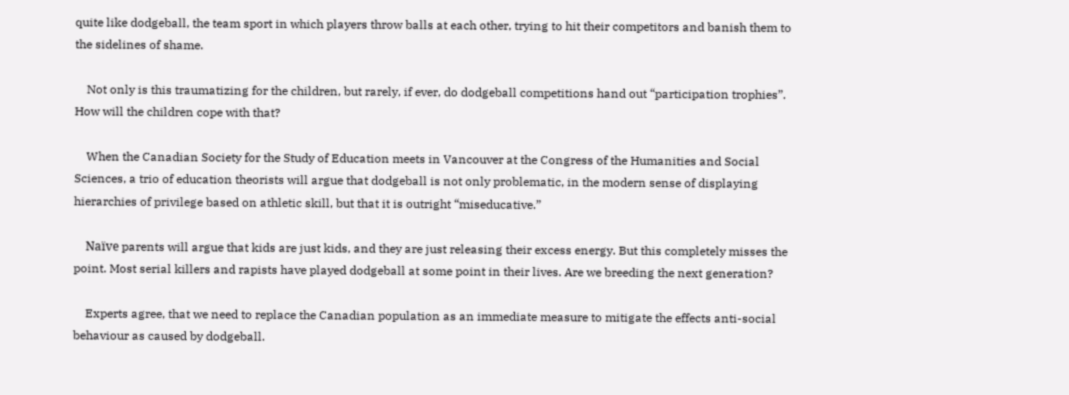quite like dodgeball, the team sport in which players throw balls at each other, trying to hit their competitors and banish them to the sidelines of shame.

    Not only is this traumatizing for the children, but rarely, if ever, do dodgeball competitions hand out “participation trophies”. How will the children cope with that?

    When the Canadian Society for the Study of Education meets in Vancouver at the Congress of the Humanities and Social Sciences, a trio of education theorists will argue that dodgeball is not only problematic, in the modern sense of displaying hierarchies of privilege based on athletic skill, but that it is outright “miseducative.”

    Naïve parents will argue that kids are just kids, and they are just releasing their excess energy. But this completely misses the point. Most serial killers and rapists have played dodgeball at some point in their lives. Are we breeding the next generation?

    Experts agree, that we need to replace the Canadian population as an immediate measure to mitigate the effects anti-social behaviour as caused by dodgeball.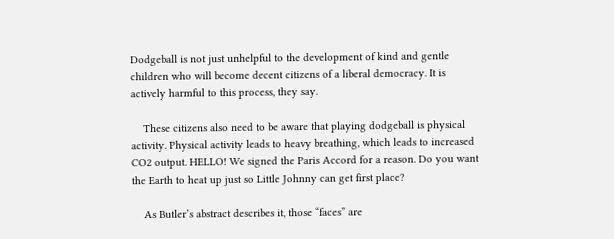Dodgeball is not just unhelpful to the development of kind and gentle children who will become decent citizens of a liberal democracy. It is actively harmful to this process, they say.

    These citizens also need to be aware that playing dodgeball is physical activity. Physical activity leads to heavy breathing, which leads to increased CO2 output. HELLO! We signed the Paris Accord for a reason. Do you want the Earth to heat up just so Little Johnny can get first place?

    As Butler’s abstract describes it, those “faces” are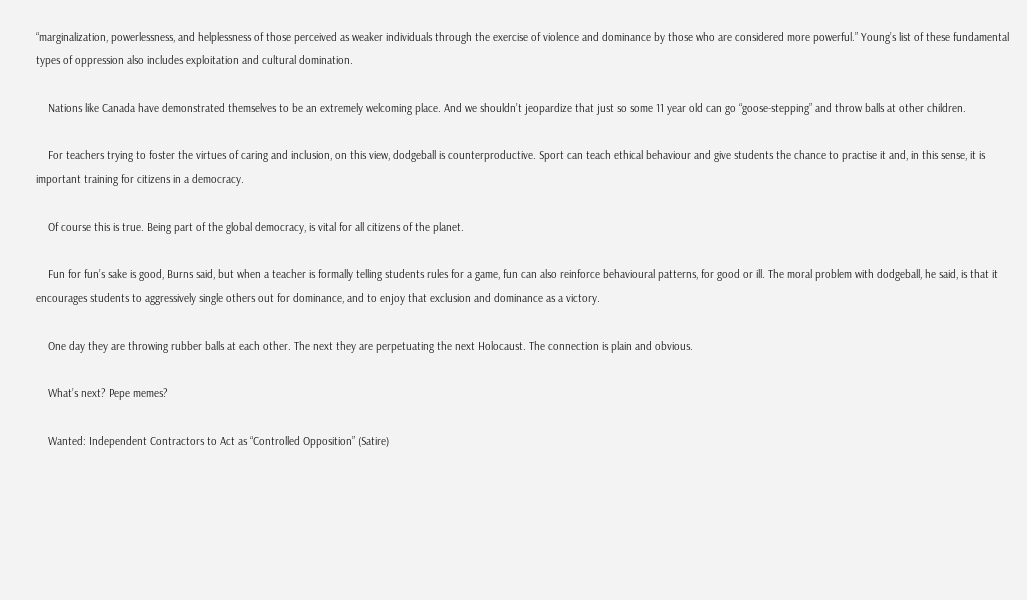“marginalization, powerlessness, and helplessness of those perceived as weaker individuals through the exercise of violence and dominance by those who are considered more powerful.” Young’s list of these fundamental types of oppression also includes exploitation and cultural domination.

    Nations like Canada have demonstrated themselves to be an extremely welcoming place. And we shouldn’t jeopardize that just so some 11 year old can go “goose-stepping” and throw balls at other children.

    For teachers trying to foster the virtues of caring and inclusion, on this view, dodgeball is counterproductive. Sport can teach ethical behaviour and give students the chance to practise it and, in this sense, it is important training for citizens in a democracy.

    Of course this is true. Being part of the global democracy, is vital for all citizens of the planet.

    Fun for fun’s sake is good, Burns said, but when a teacher is formally telling students rules for a game, fun can also reinforce behavioural patterns, for good or ill. The moral problem with dodgeball, he said, is that it encourages students to aggressively single others out for dominance, and to enjoy that exclusion and dominance as a victory.

    One day they are throwing rubber balls at each other. The next they are perpetuating the next Holocaust. The connection is plain and obvious.

    What’s next? Pepe memes?

    Wanted: Independent Contractors to Act as “Controlled Opposition” (Satire)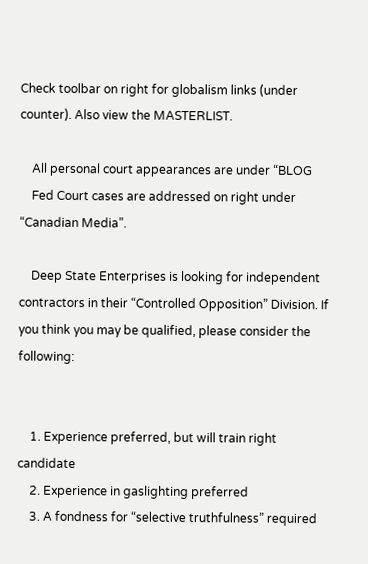Check toolbar on right for globalism links (under counter). Also view the MASTERLIST.

    All personal court appearances are under “BLOG
    Fed Court cases are addressed on right under “Canadian Media”.

    Deep State Enterprises is looking for independent contractors in their “Controlled Opposition” Division. If you think you may be qualified, please consider the following:


    1. Experience preferred, but will train right candidate
    2. Experience in gaslighting preferred
    3. A fondness for “selective truthfulness” required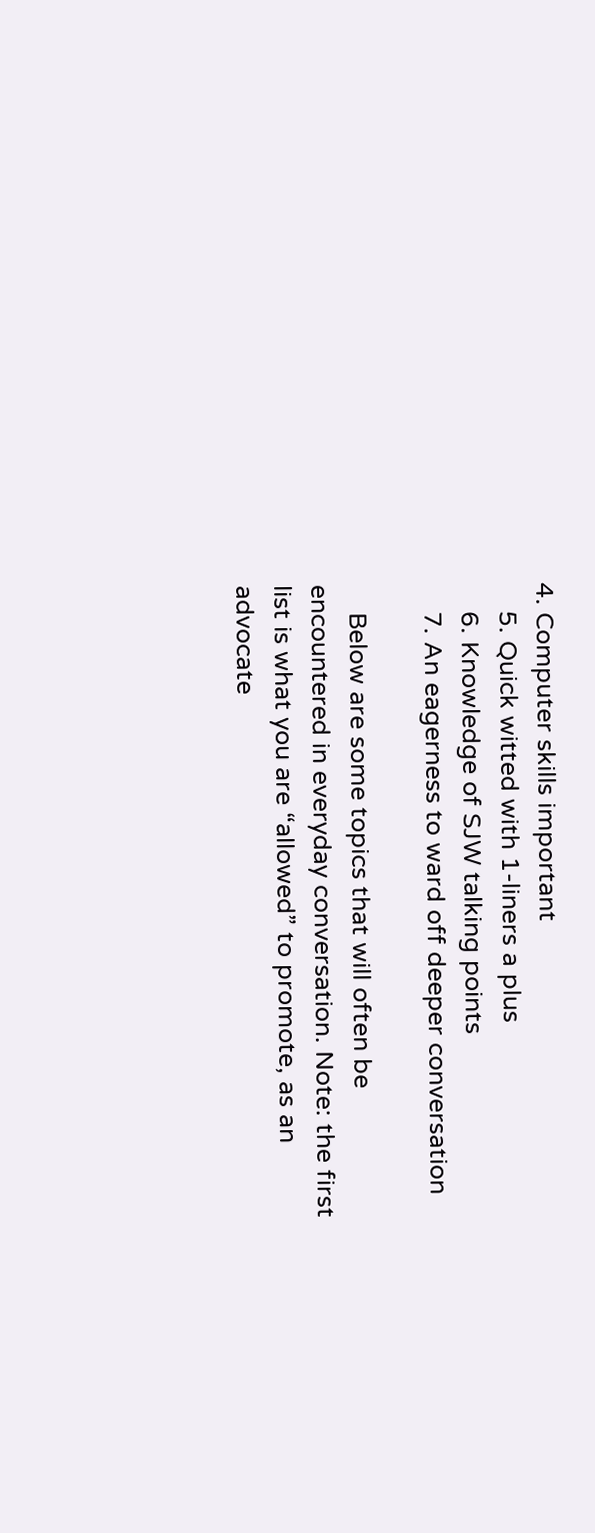4. Computer skills important
    5. Quick witted with 1-liners a plus
    6. Knowledge of SJW talking points
    7. An eagerness to ward off deeper conversation

    Below are some topics that will often be encountered in everyday conversation. Note: the first list is what you are “allowed” to promote, as an advocate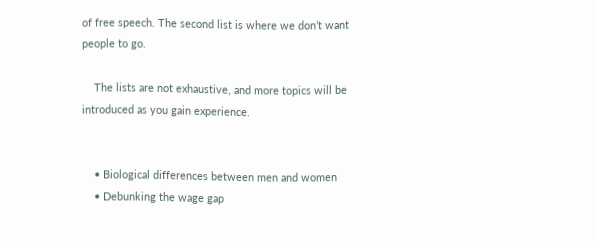of free speech. The second list is where we don’t want people to go.

    The lists are not exhaustive, and more topics will be introduced as you gain experience.


    • Biological differences between men and women
    • Debunking the wage gap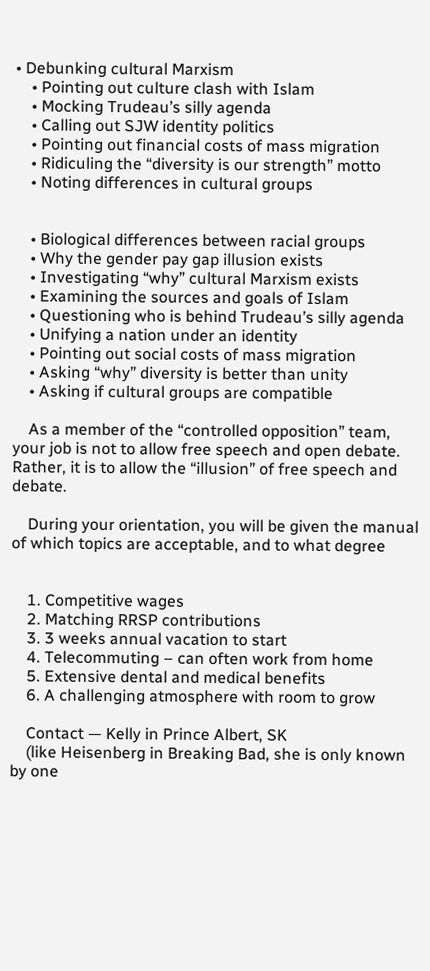• Debunking cultural Marxism
    • Pointing out culture clash with Islam
    • Mocking Trudeau’s silly agenda
    • Calling out SJW identity politics
    • Pointing out financial costs of mass migration
    • Ridiculing the “diversity is our strength” motto
    • Noting differences in cultural groups


    • Biological differences between racial groups
    • Why the gender pay gap illusion exists
    • Investigating “why” cultural Marxism exists
    • Examining the sources and goals of Islam
    • Questioning who is behind Trudeau’s silly agenda
    • Unifying a nation under an identity
    • Pointing out social costs of mass migration
    • Asking “why” diversity is better than unity
    • Asking if cultural groups are compatible

    As a member of the “controlled opposition” team, your job is not to allow free speech and open debate. Rather, it is to allow the “illusion” of free speech and debate.

    During your orientation, you will be given the manual of which topics are acceptable, and to what degree


    1. Competitive wages
    2. Matching RRSP contributions
    3. 3 weeks annual vacation to start
    4. Telecommuting – can often work from home
    5. Extensive dental and medical benefits
    6. A challenging atmosphere with room to grow

    Contact — Kelly in Prince Albert, SK
    (like Heisenberg in Breaking Bad, she is only known by one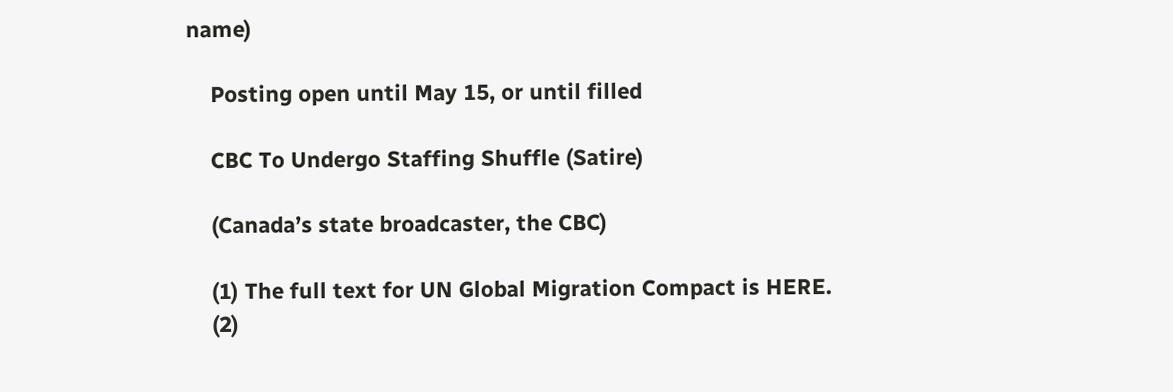name)

    Posting open until May 15, or until filled

    CBC To Undergo Staffing Shuffle (Satire)

    (Canada’s state broadcaster, the CBC)

    (1) The full text for UN Global Migration Compact is HERE.
    (2)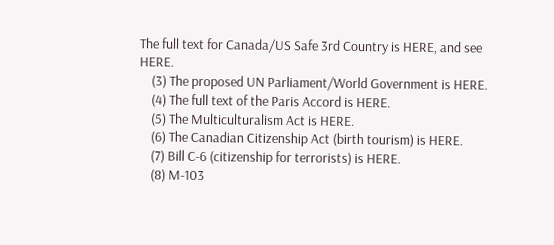The full text for Canada/US Safe 3rd Country is HERE, and see HERE.
    (3) The proposed UN Parliament/World Government is HERE.
    (4) The full text of the Paris Accord is HERE.
    (5) The Multiculturalism Act is HERE.
    (6) The Canadian Citizenship Act (birth tourism) is HERE.
    (7) Bill C-6 (citizenship for terrorists) is HERE.
    (8) M-103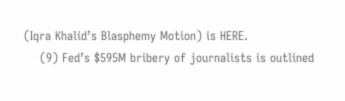(Iqra Khalid’s Blasphemy Motion) is HERE.
    (9) Fed’s $595M bribery of journalists is outlined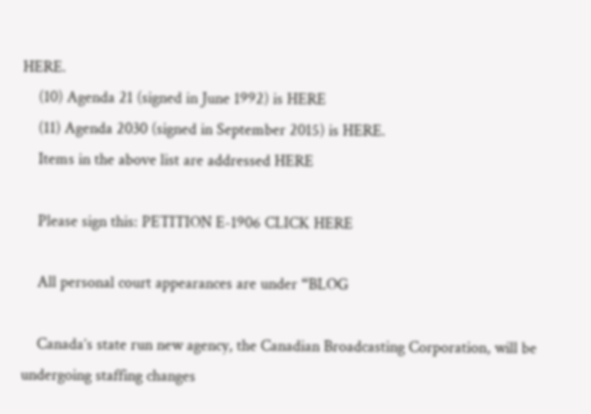HERE.
    (10) Agenda 21 (signed in June 1992) is HERE
    (11) Agenda 2030 (signed in September 2015) is HERE.
    Items in the above list are addressed HERE

    Please sign this: PETITION E-1906 CLICK HERE

    All personal court appearances are under “BLOG

    Canada’s state run new agency, the Canadian Broadcasting Corporation, will be undergoing staffing changes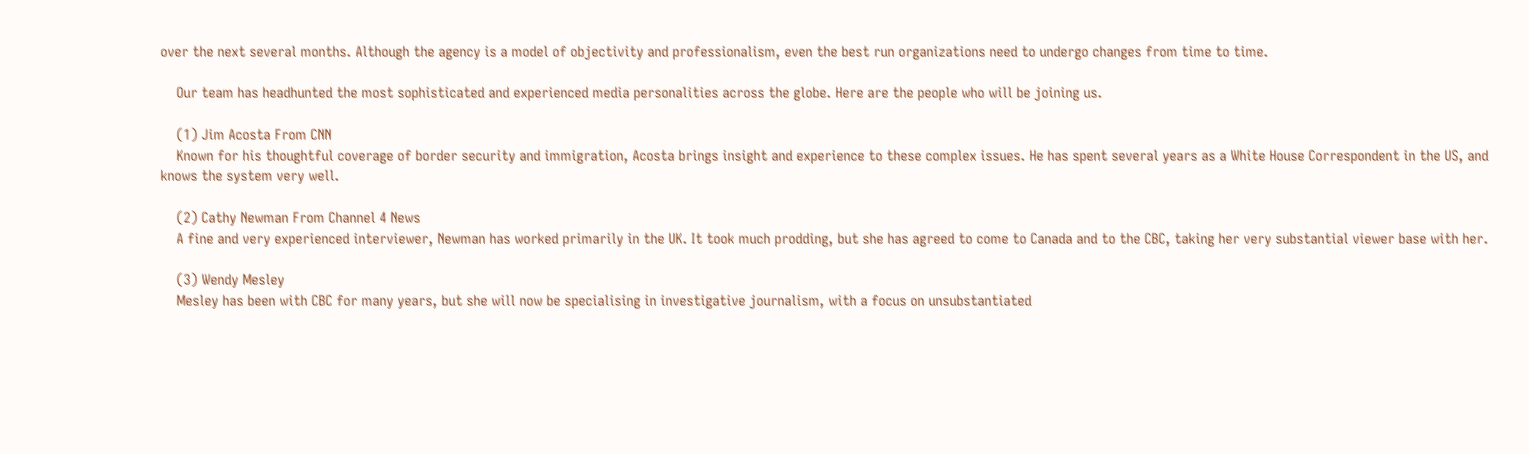over the next several months. Although the agency is a model of objectivity and professionalism, even the best run organizations need to undergo changes from time to time.

    Our team has headhunted the most sophisticated and experienced media personalities across the globe. Here are the people who will be joining us.

    (1) Jim Acosta From CNN
    Known for his thoughtful coverage of border security and immigration, Acosta brings insight and experience to these complex issues. He has spent several years as a White House Correspondent in the US, and knows the system very well.

    (2) Cathy Newman From Channel 4 News
    A fine and very experienced interviewer, Newman has worked primarily in the UK. It took much prodding, but she has agreed to come to Canada and to the CBC, taking her very substantial viewer base with her.

    (3) Wendy Mesley
    Mesley has been with CBC for many years, but she will now be specialising in investigative journalism, with a focus on unsubstantiated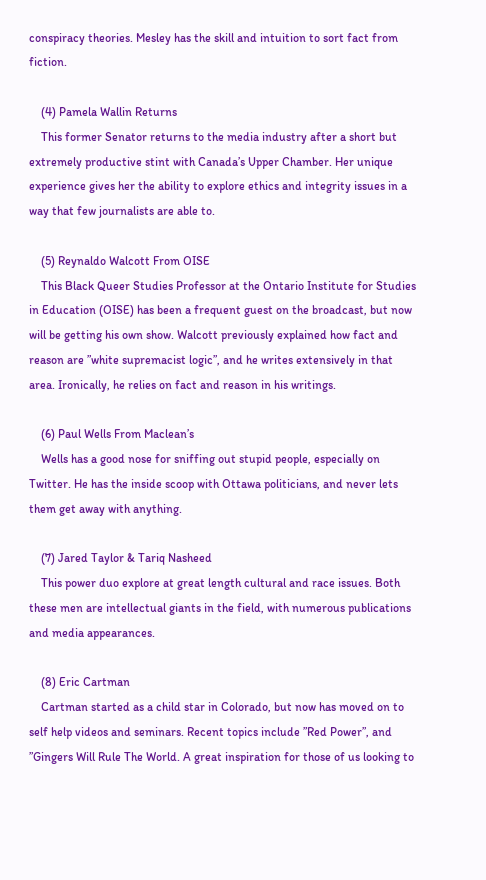conspiracy theories. Mesley has the skill and intuition to sort fact from fiction.

    (4) Pamela Wallin Returns
    This former Senator returns to the media industry after a short but extremely productive stint with Canada’s Upper Chamber. Her unique experience gives her the ability to explore ethics and integrity issues in a way that few journalists are able to.

    (5) Reynaldo Walcott From OISE
    This Black Queer Studies Professor at the Ontario Institute for Studies in Education (OISE) has been a frequent guest on the broadcast, but now will be getting his own show. Walcott previously explained how fact and reason are ”white supremacist logic”, and he writes extensively in that area. Ironically, he relies on fact and reason in his writings.

    (6) Paul Wells From Maclean’s
    Wells has a good nose for sniffing out stupid people, especially on Twitter. He has the inside scoop with Ottawa politicians, and never lets them get away with anything.

    (7) Jared Taylor & Tariq Nasheed
    This power duo explore at great length cultural and race issues. Both these men are intellectual giants in the field, with numerous publications and media appearances.

    (8) Eric Cartman
    Cartman started as a child star in Colorado, but now has moved on to self help videos and seminars. Recent topics include ”Red Power”, and ”Gingers Will Rule The World. A great inspiration for those of us looking to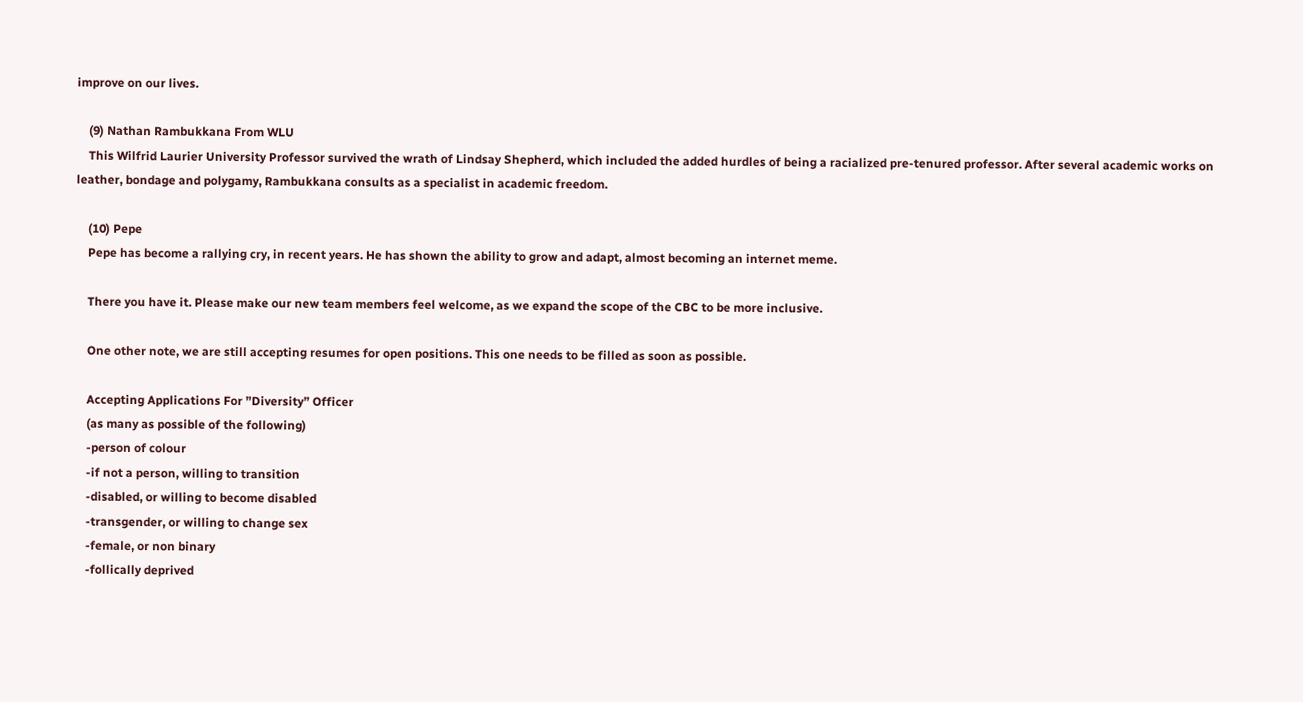improve on our lives.

    (9) Nathan Rambukkana From WLU
    This Wilfrid Laurier University Professor survived the wrath of Lindsay Shepherd, which included the added hurdles of being a racialized pre-tenured professor. After several academic works on leather, bondage and polygamy, Rambukkana consults as a specialist in academic freedom.

    (10) Pepe
    Pepe has become a rallying cry, in recent years. He has shown the ability to grow and adapt, almost becoming an internet meme.

    There you have it. Please make our new team members feel welcome, as we expand the scope of the CBC to be more inclusive.

    One other note, we are still accepting resumes for open positions. This one needs to be filled as soon as possible.

    Accepting Applications For ”Diversity” Officer
    (as many as possible of the following)
    -person of colour
    -if not a person, willing to transition
    -disabled, or willing to become disabled
    -transgender, or willing to change sex
    -female, or non binary
    -follically deprived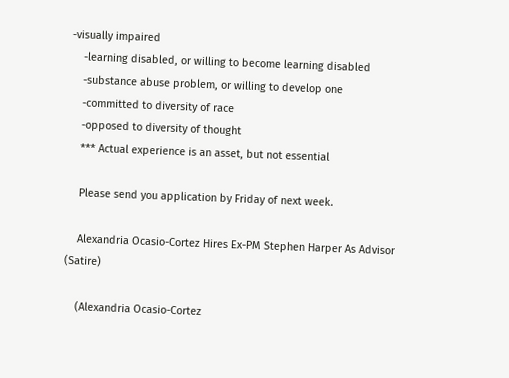-visually impaired
    -learning disabled, or willing to become learning disabled
    -substance abuse problem, or willing to develop one
    -committed to diversity of race
    -opposed to diversity of thought
    *** Actual experience is an asset, but not essential

    Please send you application by Friday of next week.

    Alexandria Ocasio-Cortez Hires Ex-PM Stephen Harper As Advisor (Satire)

    (Alexandria Ocasio-Cortez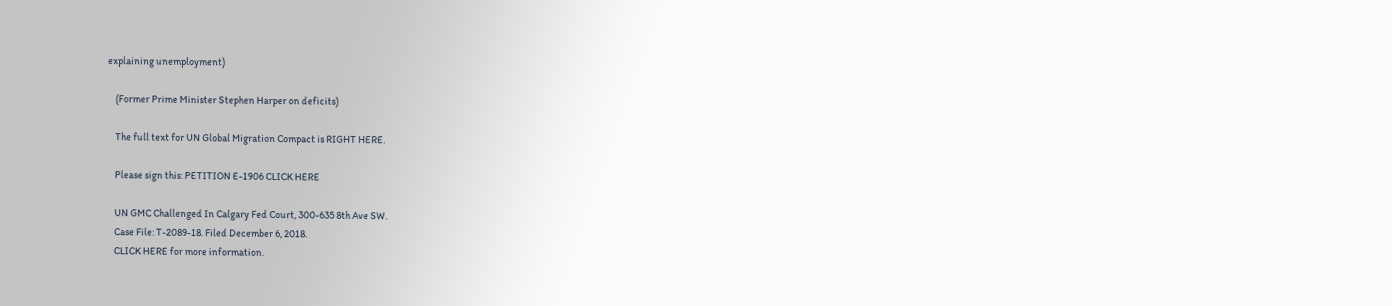explaining unemployment)

    (Former Prime Minister Stephen Harper on deficits)

    The full text for UN Global Migration Compact is RIGHT HERE.

    Please sign this: PETITION E-1906 CLICK HERE

    UN GMC Challenged In Calgary Fed Court, 300-635 8th Ave SW.
    Case File: T-2089-18. Filed December 6, 2018.
    CLICK HERE for more information.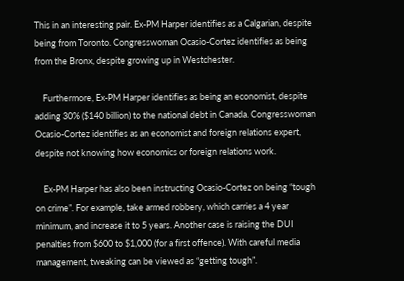This in an interesting pair. Ex-PM Harper identifies as a Calgarian, despite being from Toronto. Congresswoman Ocasio-Cortez identifies as being from the Bronx, despite growing up in Westchester.

    Furthermore, Ex-PM Harper identifies as being an economist, despite adding 30% ($140 billion) to the national debt in Canada. Congresswoman Ocasio-Cortez identifies as an economist and foreign relations expert, despite not knowing how economics or foreign relations work.

    Ex-PM Harper has also been instructing Ocasio-Cortez on being “tough on crime”. For example, take armed robbery, which carries a 4 year minimum, and increase it to 5 years. Another case is raising the DUI penalties from $600 to $1,000 (for a first offence). With careful media management, tweaking can be viewed as “getting tough”.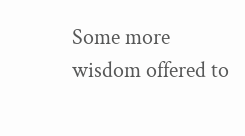Some more wisdom offered to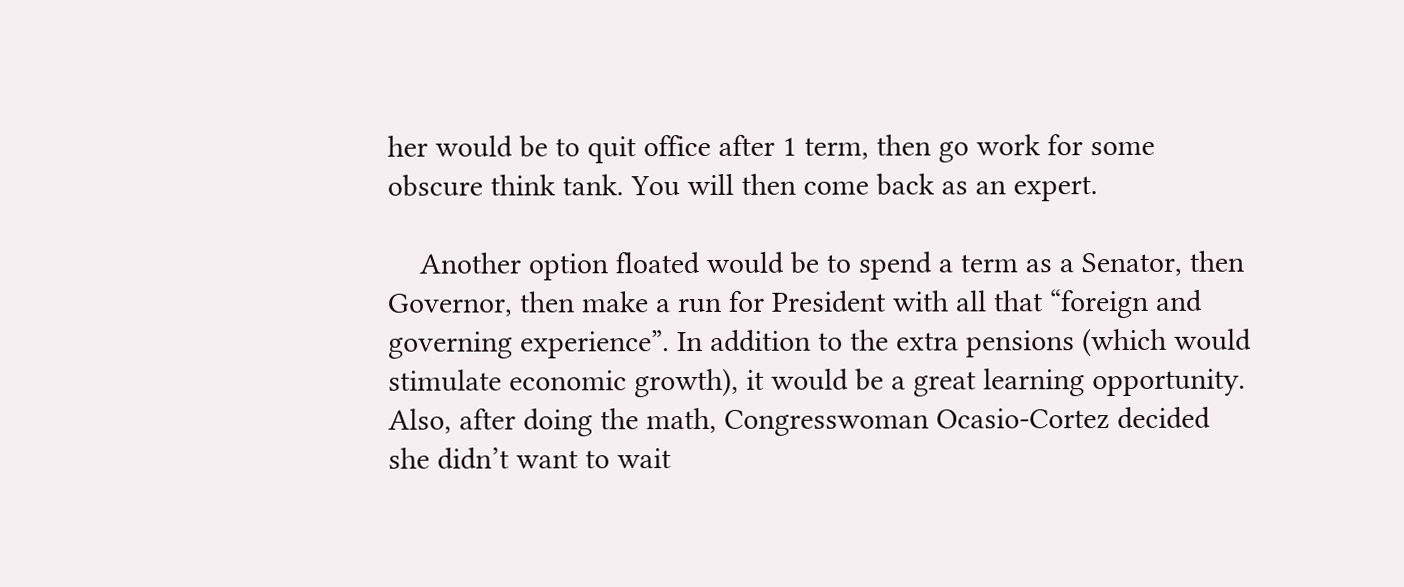her would be to quit office after 1 term, then go work for some obscure think tank. You will then come back as an expert.

    Another option floated would be to spend a term as a Senator, then Governor, then make a run for President with all that “foreign and governing experience”. In addition to the extra pensions (which would stimulate economic growth), it would be a great learning opportunity. Also, after doing the math, Congresswoman Ocasio-Cortez decided she didn’t want to wait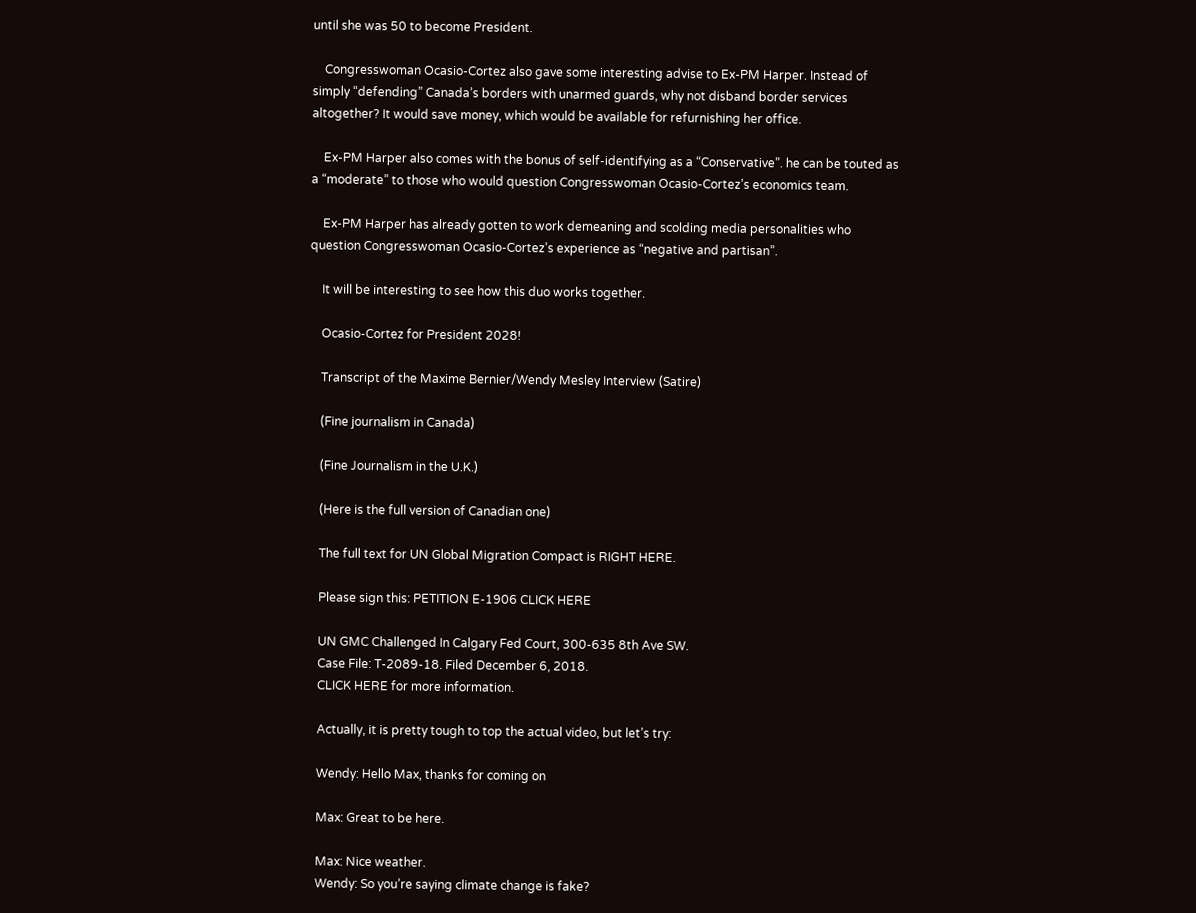until she was 50 to become President.

    Congresswoman Ocasio-Cortez also gave some interesting advise to Ex-PM Harper. Instead of simply “defending” Canada’s borders with unarmed guards, why not disband border services altogether? It would save money, which would be available for refurnishing her office.

    Ex-PM Harper also comes with the bonus of self-identifying as a “Conservative”. he can be touted as a “moderate” to those who would question Congresswoman Ocasio-Cortez’s economics team.

    Ex-PM Harper has already gotten to work demeaning and scolding media personalities who question Congresswoman Ocasio-Cortez’s experience as “negative and partisan”.

    It will be interesting to see how this duo works together.

    Ocasio-Cortez for President 2028!

    Transcript of the Maxime Bernier/Wendy Mesley Interview (Satire)

    (Fine journalism in Canada)

    (Fine Journalism in the U.K.)

    (Here is the full version of Canadian one)

    The full text for UN Global Migration Compact is RIGHT HERE.

    Please sign this: PETITION E-1906 CLICK HERE

    UN GMC Challenged In Calgary Fed Court, 300-635 8th Ave SW.
    Case File: T-2089-18. Filed December 6, 2018.
    CLICK HERE for more information.

    Actually, it is pretty tough to top the actual video, but let’s try:

    Wendy: Hello Max, thanks for coming on

    Max: Great to be here.

    Max: Nice weather.
    Wendy: So you’re saying climate change is fake?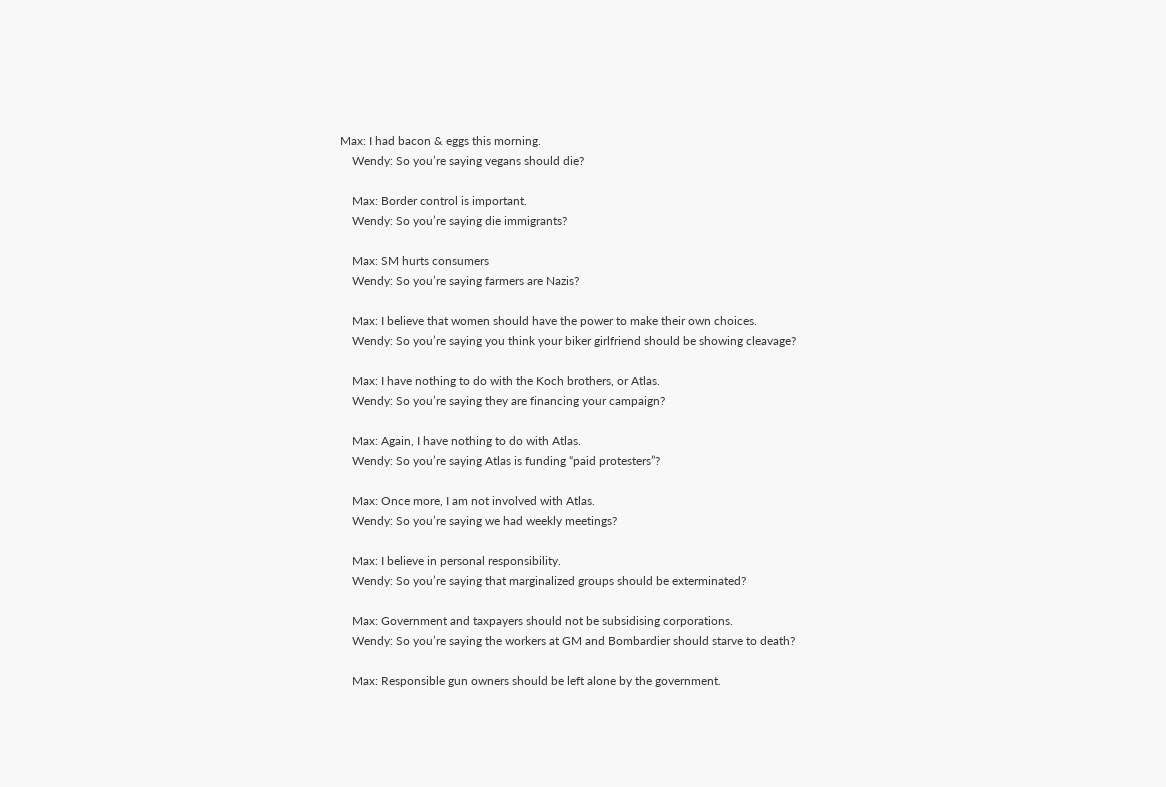Max: I had bacon & eggs this morning.
    Wendy: So you’re saying vegans should die?

    Max: Border control is important.
    Wendy: So you’re saying die immigrants?

    Max: SM hurts consumers
    Wendy: So you’re saying farmers are Nazis?

    Max: I believe that women should have the power to make their own choices.
    Wendy: So you’re saying you think your biker girlfriend should be showing cleavage?

    Max: I have nothing to do with the Koch brothers, or Atlas.
    Wendy: So you’re saying they are financing your campaign?

    Max: Again, I have nothing to do with Atlas.
    Wendy: So you’re saying Atlas is funding “paid protesters”?

    Max: Once more, I am not involved with Atlas.
    Wendy: So you’re saying we had weekly meetings?

    Max: I believe in personal responsibility.
    Wendy: So you’re saying that marginalized groups should be exterminated?

    Max: Government and taxpayers should not be subsidising corporations.
    Wendy: So you’re saying the workers at GM and Bombardier should starve to death?

    Max: Responsible gun owners should be left alone by the government.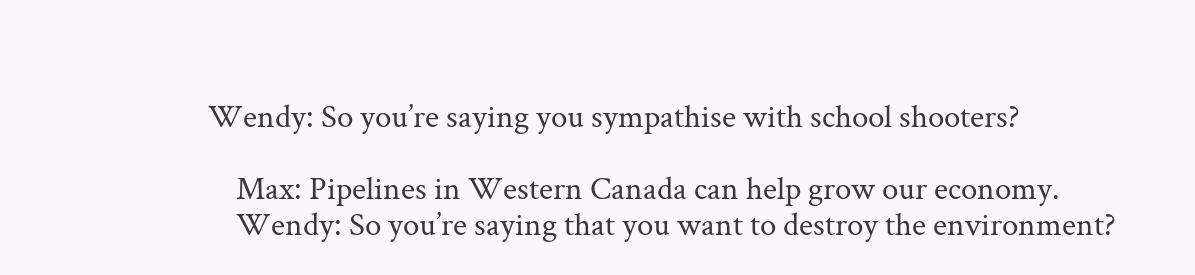Wendy: So you’re saying you sympathise with school shooters?

    Max: Pipelines in Western Canada can help grow our economy.
    Wendy: So you’re saying that you want to destroy the environment?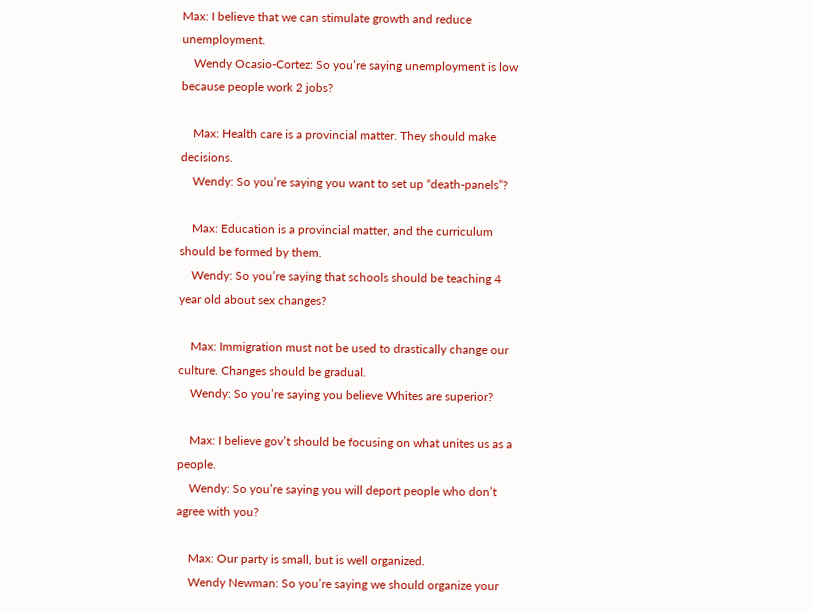Max: I believe that we can stimulate growth and reduce unemployment.
    Wendy Ocasio-Cortez: So you’re saying unemployment is low because people work 2 jobs?

    Max: Health care is a provincial matter. They should make decisions.
    Wendy: So you’re saying you want to set up “death-panels”?

    Max: Education is a provincial matter, and the curriculum should be formed by them.
    Wendy: So you’re saying that schools should be teaching 4 year old about sex changes?

    Max: Immigration must not be used to drastically change our culture. Changes should be gradual.
    Wendy: So you’re saying you believe Whites are superior?

    Max: I believe gov’t should be focusing on what unites us as a people.
    Wendy: So you’re saying you will deport people who don’t agree with you?

    Max: Our party is small, but is well organized.
    Wendy Newman: So you’re saying we should organize your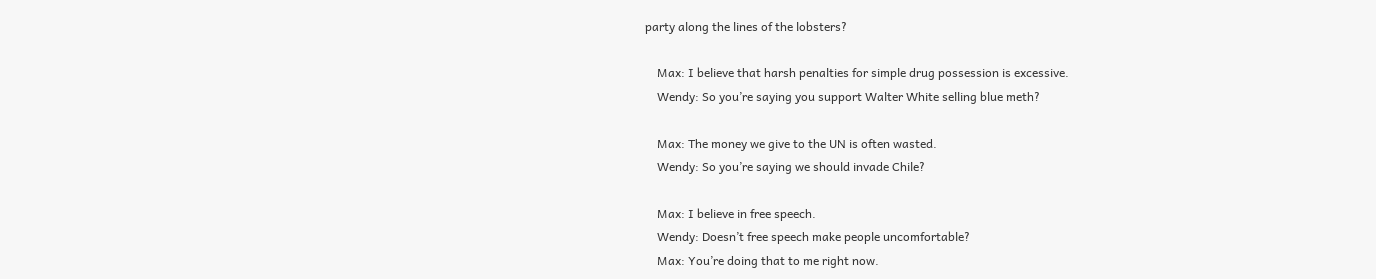party along the lines of the lobsters?

    Max: I believe that harsh penalties for simple drug possession is excessive.
    Wendy: So you’re saying you support Walter White selling blue meth?

    Max: The money we give to the UN is often wasted.
    Wendy: So you’re saying we should invade Chile?

    Max: I believe in free speech.
    Wendy: Doesn’t free speech make people uncomfortable?
    Max: You’re doing that to me right now.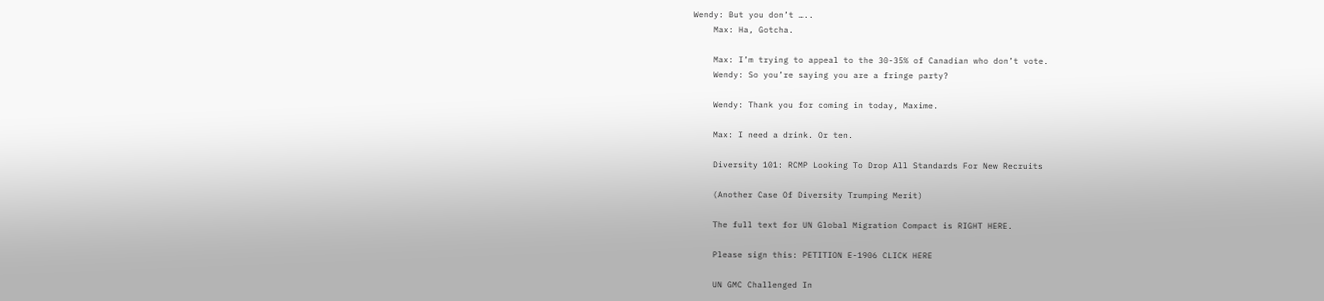Wendy: But you don’t …..
    Max: Ha, Gotcha.

    Max: I’m trying to appeal to the 30-35% of Canadian who don’t vote.
    Wendy: So you’re saying you are a fringe party?

    Wendy: Thank you for coming in today, Maxime.

    Max: I need a drink. Or ten.

    Diversity 101: RCMP Looking To Drop All Standards For New Recruits

    (Another Case Of Diversity Trumping Merit)

    The full text for UN Global Migration Compact is RIGHT HERE.

    Please sign this: PETITION E-1906 CLICK HERE

    UN GMC Challenged In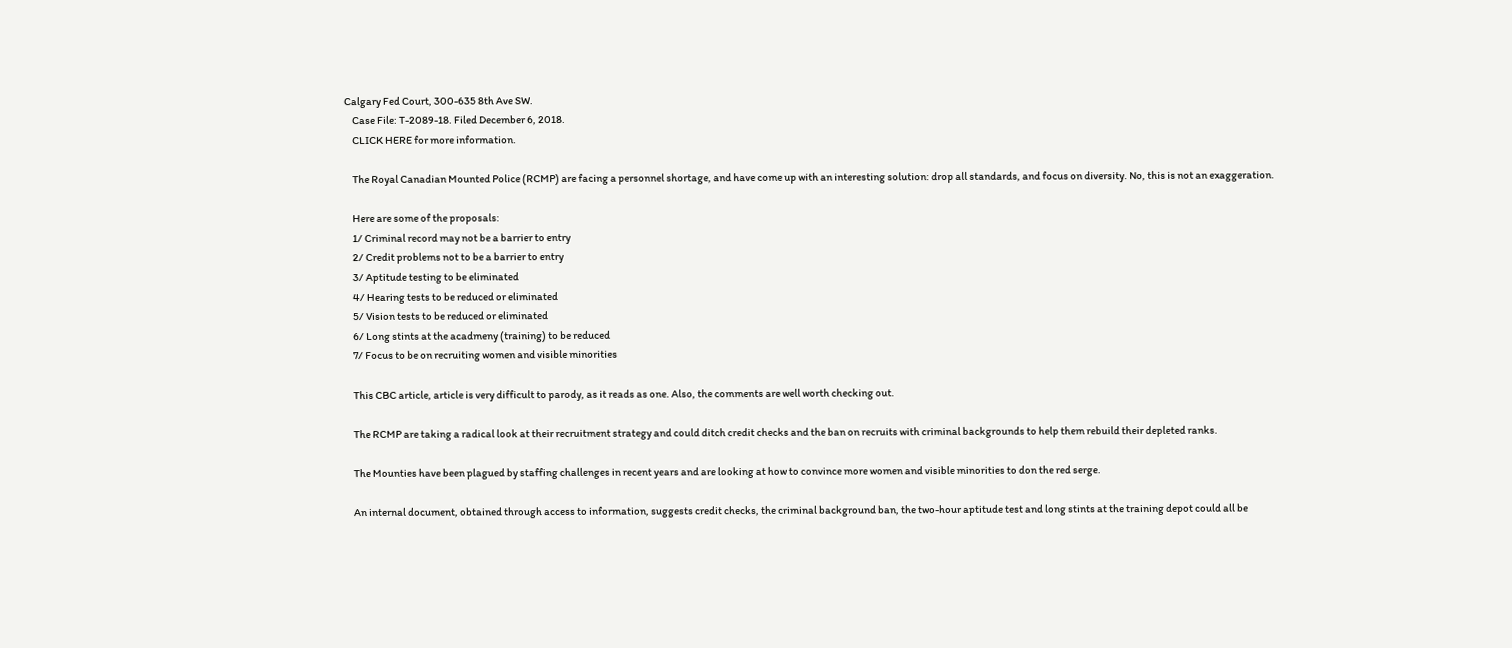Calgary Fed Court, 300-635 8th Ave SW.
    Case File: T-2089-18. Filed December 6, 2018.
    CLICK HERE for more information.

    The Royal Canadian Mounted Police (RCMP) are facing a personnel shortage, and have come up with an interesting solution: drop all standards, and focus on diversity. No, this is not an exaggeration.

    Here are some of the proposals:
    1/ Criminal record may not be a barrier to entry
    2/ Credit problems not to be a barrier to entry
    3/ Aptitude testing to be eliminated
    4/ Hearing tests to be reduced or eliminated
    5/ Vision tests to be reduced or eliminated
    6/ Long stints at the acadmeny (training) to be reduced
    7/ Focus to be on recruiting women and visible minorities

    This CBC article, article is very difficult to parody, as it reads as one. Also, the comments are well worth checking out.

    The RCMP are taking a radical look at their recruitment strategy and could ditch credit checks and the ban on recruits with criminal backgrounds to help them rebuild their depleted ranks.

    The Mounties have been plagued by staffing challenges in recent years and are looking at how to convince more women and visible minorities to don the red serge.

    An internal document, obtained through access to information, suggests credit checks, the criminal background ban, the two-hour aptitude test and long stints at the training depot could all be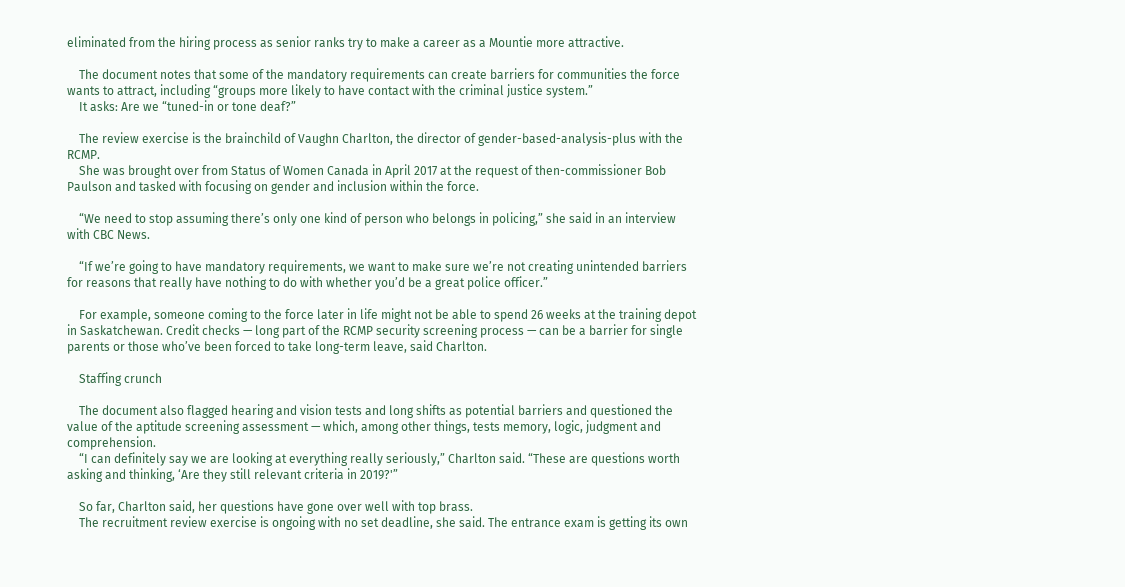eliminated from the hiring process as senior ranks try to make a career as a Mountie more attractive.

    The document notes that some of the mandatory requirements can create barriers for communities the force wants to attract, including “groups more likely to have contact with the criminal justice system.”
    It asks: Are we “tuned-in or tone deaf?”

    The review exercise is the brainchild of Vaughn Charlton, the director of gender-based-analysis-plus with the RCMP.
    She was brought over from Status of Women Canada in April 2017 at the request of then-commissioner Bob Paulson and tasked with focusing on gender and inclusion within the force.

    “We need to stop assuming there’s only one kind of person who belongs in policing,” she said in an interview with CBC News.

    “If we’re going to have mandatory requirements, we want to make sure we’re not creating unintended barriers for reasons that really have nothing to do with whether you’d be a great police officer.”

    For example, someone coming to the force later in life might not be able to spend 26 weeks at the training depot in Saskatchewan. Credit checks — long part of the RCMP security screening process — can be a barrier for single parents or those who’ve been forced to take long-term leave, said Charlton.

    Staffing crunch

    The document also flagged hearing and vision tests and long shifts as potential barriers and questioned the value of the aptitude screening assessment — which, among other things, tests memory, logic, judgment and comprehension.
    “I can definitely say we are looking at everything really seriously,” Charlton said. “These are questions worth asking and thinking, ‘Are they still relevant criteria in 2019?'”

    So far, Charlton said, her questions have gone over well with top brass.
    The recruitment review exercise is ongoing with no set deadline, she said. The entrance exam is getting its own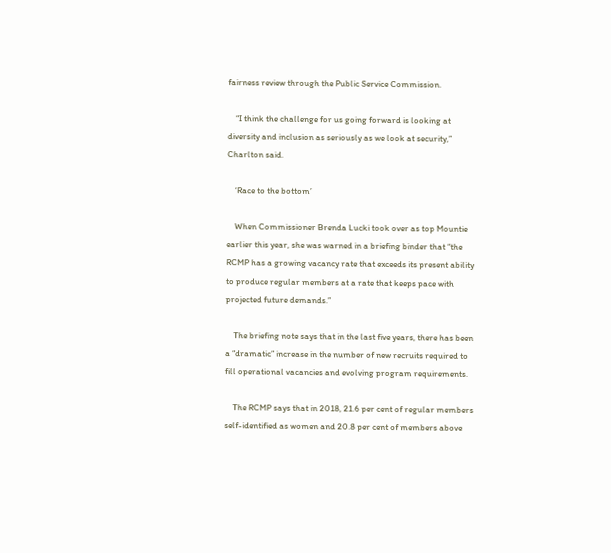fairness review through the Public Service Commission.

    “I think the challenge for us going forward is looking at diversity and inclusion as seriously as we look at security,” Charlton said.

    ‘Race to the bottom’

    When Commissioner Brenda Lucki took over as top Mountie earlier this year, she was warned in a briefing binder that “the RCMP has a growing vacancy rate that exceeds its present ability to produce regular members at a rate that keeps pace with projected future demands.”

    The briefing note says that in the last five years, there has been a “dramatic” increase in the number of new recruits required to fill operational vacancies and evolving program requirements.

    The RCMP says that in 2018, 21.6 per cent of regular members self-identified as women and 20.8 per cent of members above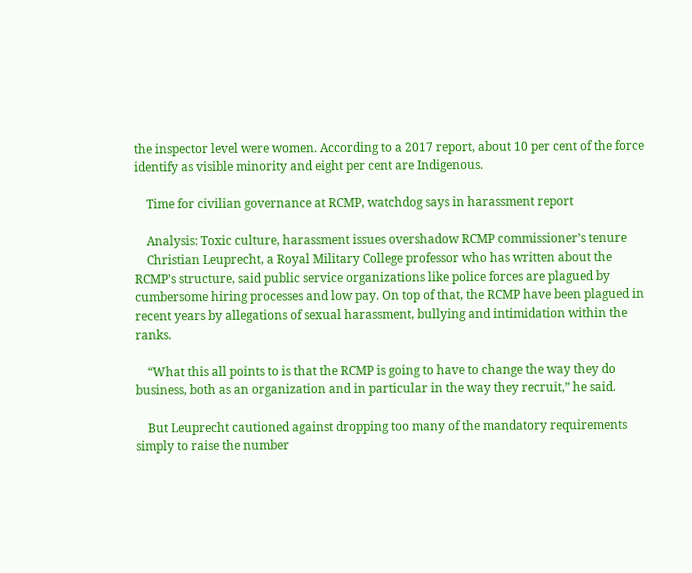the inspector level were women. According to a 2017 report, about 10 per cent of the force identify as visible minority and eight per cent are Indigenous.

    Time for civilian governance at RCMP, watchdog says in harassment report

    Analysis: Toxic culture, harassment issues overshadow RCMP commissioner’s tenure
    Christian Leuprecht, a Royal Military College professor who has written about the RCMP’s structure, said public service organizations like police forces are plagued by cumbersome hiring processes and low pay. On top of that, the RCMP have been plagued in recent years by allegations of sexual harassment, bullying and intimidation within the ranks.

    “What this all points to is that the RCMP is going to have to change the way they do business, both as an organization and in particular in the way they recruit,” he said.

    But Leuprecht cautioned against dropping too many of the mandatory requirements simply to raise the number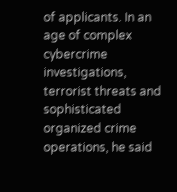of applicants. In an age of complex cybercrime investigations, terrorist threats and sophisticated organized crime operations, he said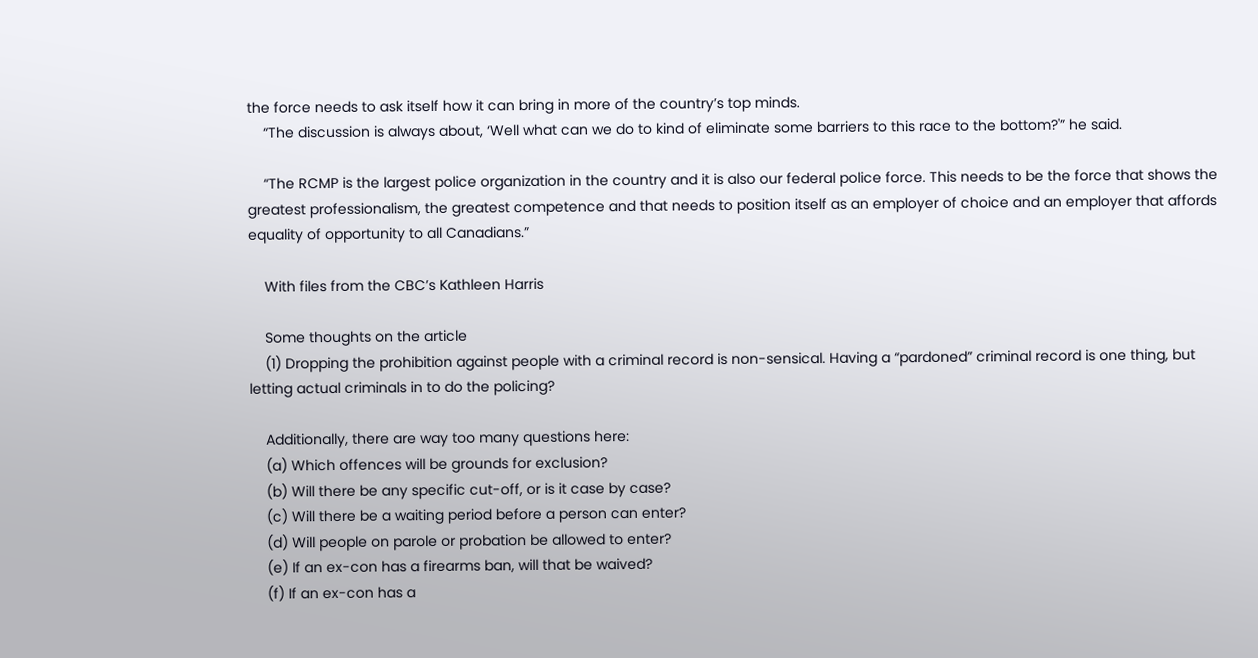the force needs to ask itself how it can bring in more of the country’s top minds.
    “The discussion is always about, ‘Well what can we do to kind of eliminate some barriers to this race to the bottom?'” he said.

    “The RCMP is the largest police organization in the country and it is also our federal police force. This needs to be the force that shows the greatest professionalism, the greatest competence and that needs to position itself as an employer of choice and an employer that affords equality of opportunity to all Canadians.”

    With files from the CBC’s Kathleen Harris

    Some thoughts on the article
    (1) Dropping the prohibition against people with a criminal record is non-sensical. Having a “pardoned” criminal record is one thing, but letting actual criminals in to do the policing?

    Additionally, there are way too many questions here:
    (a) Which offences will be grounds for exclusion?
    (b) Will there be any specific cut-off, or is it case by case?
    (c) Will there be a waiting period before a person can enter?
    (d) Will people on parole or probation be allowed to enter?
    (e) If an ex-con has a firearms ban, will that be waived?
    (f) If an ex-con has a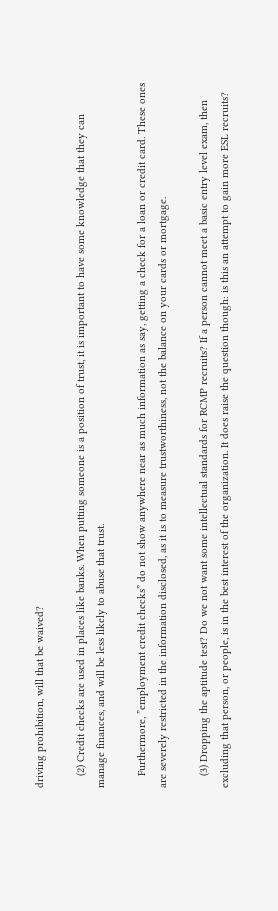driving prohibition, will that be waived?

    (2) Credit checks are used in places like banks. When putting someone is a position of trust, it is important to have some knowledge that they can manage finances, and will be less likely to abuse that trust.

    Furthermore, ”employment credit checks” do not show anywhere near as much information as say, getting a check for a loan or credit card. These ones are severely restricted in the information disclosed, as it is to measure trustworthiness, not the balance on your cards or mortgage.

    (3) Dropping the aptitude test? Do we not want some intellectual standards for RCMP recruits? If a person cannot meet a basic entry level exam, then excluding that person, or people, is in the best interest of the organization. It does raise the question though: is this an attempt to gain more ESL recruits?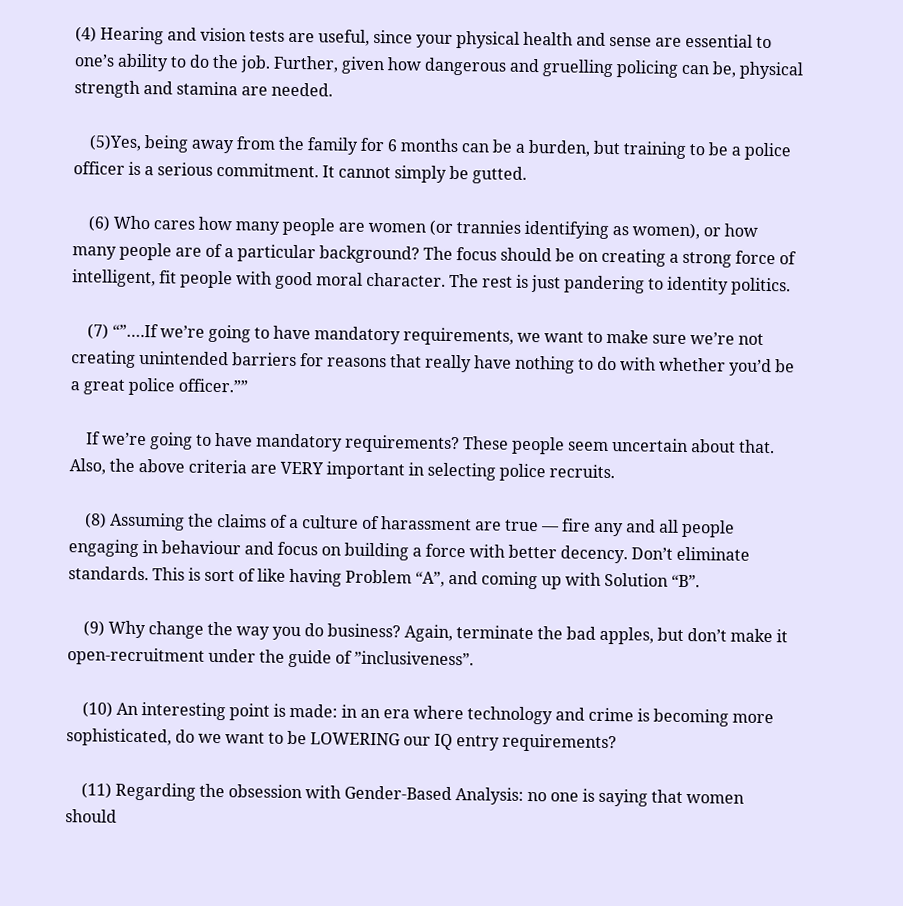(4) Hearing and vision tests are useful, since your physical health and sense are essential to one’s ability to do the job. Further, given how dangerous and gruelling policing can be, physical strength and stamina are needed.

    (5)Yes, being away from the family for 6 months can be a burden, but training to be a police officer is a serious commitment. It cannot simply be gutted.

    (6) Who cares how many people are women (or trannies identifying as women), or how many people are of a particular background? The focus should be on creating a strong force of intelligent, fit people with good moral character. The rest is just pandering to identity politics.

    (7) “”….If we’re going to have mandatory requirements, we want to make sure we’re not creating unintended barriers for reasons that really have nothing to do with whether you’d be a great police officer.””

    If we’re going to have mandatory requirements? These people seem uncertain about that. Also, the above criteria are VERY important in selecting police recruits.

    (8) Assuming the claims of a culture of harassment are true — fire any and all people engaging in behaviour and focus on building a force with better decency. Don’t eliminate standards. This is sort of like having Problem “A”, and coming up with Solution “B”.

    (9) Why change the way you do business? Again, terminate the bad apples, but don’t make it open-recruitment under the guide of ”inclusiveness”.

    (10) An interesting point is made: in an era where technology and crime is becoming more sophisticated, do we want to be LOWERING our IQ entry requirements?

    (11) Regarding the obsession with Gender-Based Analysis: no one is saying that women should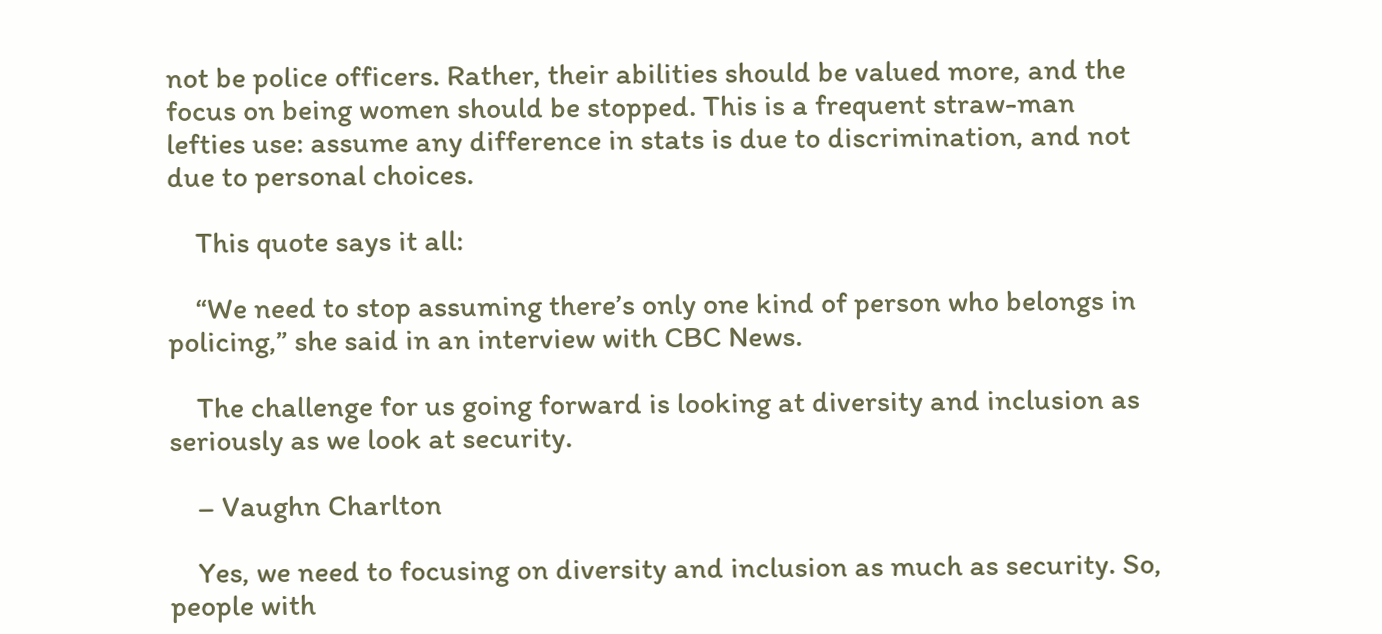not be police officers. Rather, their abilities should be valued more, and the focus on being women should be stopped. This is a frequent straw-man lefties use: assume any difference in stats is due to discrimination, and not due to personal choices.

    This quote says it all:

    “We need to stop assuming there’s only one kind of person who belongs in policing,” she said in an interview with CBC News.

    The challenge for us going forward is looking at diversity and inclusion as seriously as we look at security.

    – Vaughn Charlton

    Yes, we need to focusing on diversity and inclusion as much as security. So, people with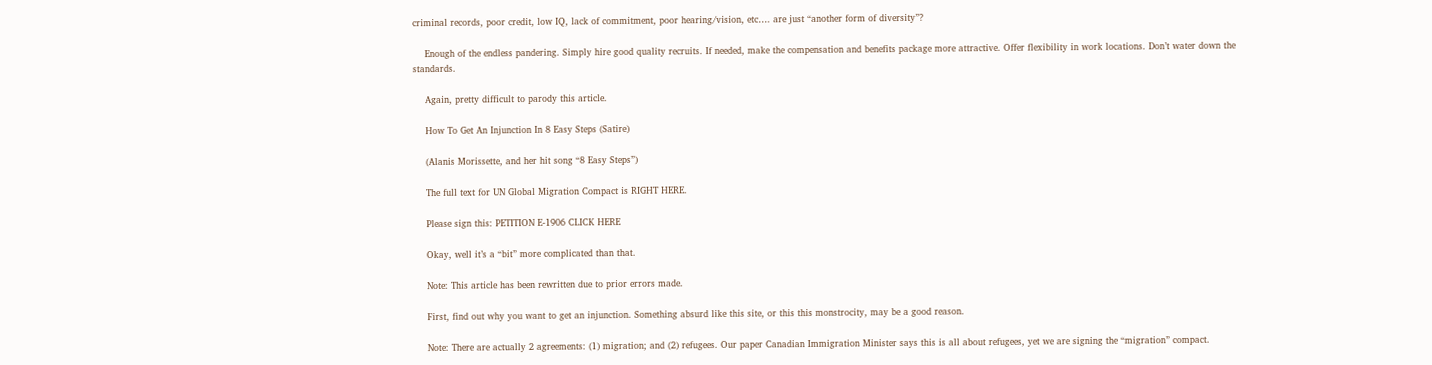criminal records, poor credit, low IQ, lack of commitment, poor hearing/vision, etc…. are just “another form of diversity”?

    Enough of the endless pandering. Simply hire good quality recruits. If needed, make the compensation and benefits package more attractive. Offer flexibility in work locations. Don’t water down the standards.

    Again, pretty difficult to parody this article.

    How To Get An Injunction In 8 Easy Steps (Satire)

    (Alanis Morissette, and her hit song “8 Easy Steps”)

    The full text for UN Global Migration Compact is RIGHT HERE.

    Please sign this: PETITION E-1906 CLICK HERE

    Okay, well it’s a “bit” more complicated than that.

    Note: This article has been rewritten due to prior errors made.

    First, find out why you want to get an injunction. Something absurd like this site, or this this monstrocity, may be a good reason.

    Note: There are actually 2 agreements: (1) migration; and (2) refugees. Our paper Canadian Immigration Minister says this is all about refugees, yet we are signing the “migration” compact.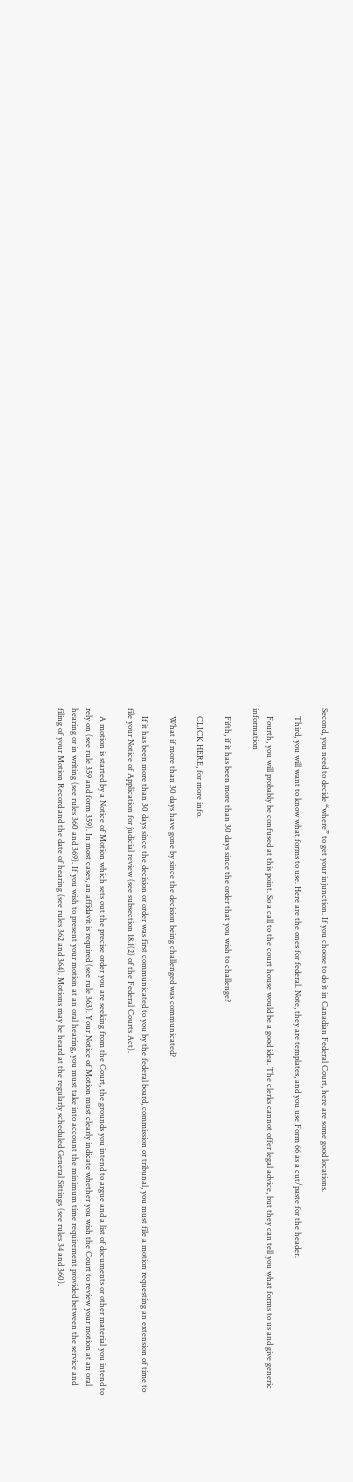Second, you need to decide “where” to get your injunction. If you choose to do it in Canadian Federal Court, here are some good locations.

    Third, you will want to know what forms to use. Here are the ones for federal. Note, they are templates, and you use Form 66 as a cut/paste for the header.

    Fourth, you will probably be confused at this point. So a call to the court house would be a good idea. The clerks cannot offer legal advice, but they can tell you what forms to us and give generic information

    Fifth, if it has been more than 30 days since the order that you wish to challenge?

    CLICK HERE, for more info.

    What if more than 30 days have gone by since the decision being challenged was communicated?

    If it has been more than 30 days since the decision or order was first communicated to you by the federal board, commission or tribunal, you must file a motion requesting an extension of time to file your Notice of Application for judicial review (see subsection 18.1(2) of the Federal Courts Act).

    A motion is started by a Notice of Motion which sets out the precise order you are seeking from the Court, the grounds you intend to argue and a list of documents or other material you intend to rely on (see rule 359 and form 359). In most cases, an affidavit is required (see rule 363). Your Notice of Motion must clearly indicate whether you wish the Court to review your motion at an oral hearing or in writing (see rules 360 and 369). If you wish to present your motion at an oral hearing, you must take into account the minimum time requirement provided between the service and filing of your Motion Record and the date of hearing (see rules 362 and 364). Motions may be heard at the regularly scheduled General Sittings (see rules 34 and 360).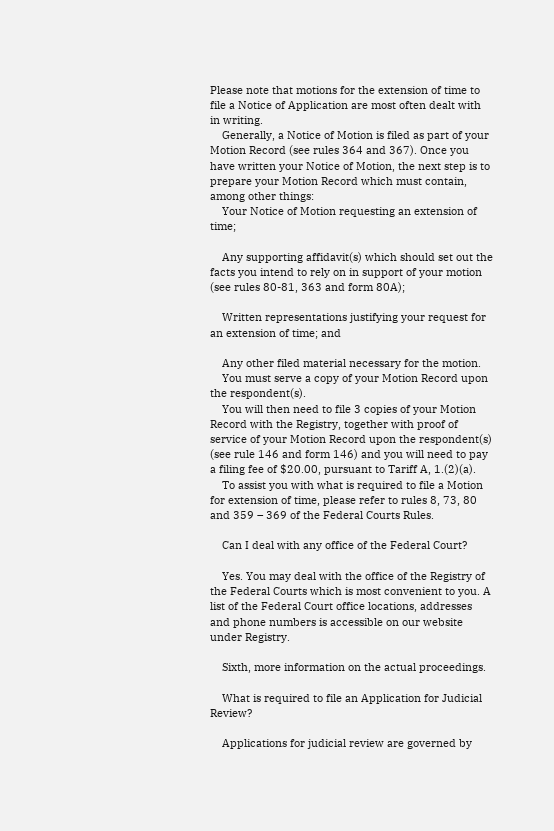Please note that motions for the extension of time to file a Notice of Application are most often dealt with in writing.
    Generally, a Notice of Motion is filed as part of your Motion Record (see rules 364 and 367). Once you have written your Notice of Motion, the next step is to prepare your Motion Record which must contain, among other things:
    Your Notice of Motion requesting an extension of time;

    Any supporting affidavit(s) which should set out the facts you intend to rely on in support of your motion (see rules 80-81, 363 and form 80A);

    Written representations justifying your request for an extension of time; and

    Any other filed material necessary for the motion.
    You must serve a copy of your Motion Record upon the respondent(s).
    You will then need to file 3 copies of your Motion Record with the Registry, together with proof of service of your Motion Record upon the respondent(s) (see rule 146 and form 146) and you will need to pay a filing fee of $20.00, pursuant to Tariff A, 1.(2)(a).
    To assist you with what is required to file a Motion for extension of time, please refer to rules 8, 73, 80 and 359 – 369 of the Federal Courts Rules.

    Can I deal with any office of the Federal Court?

    Yes. You may deal with the office of the Registry of the Federal Courts which is most convenient to you. A list of the Federal Court office locations, addresses and phone numbers is accessible on our website under Registry.

    Sixth, more information on the actual proceedings.

    What is required to file an Application for Judicial Review?

    Applications for judicial review are governed by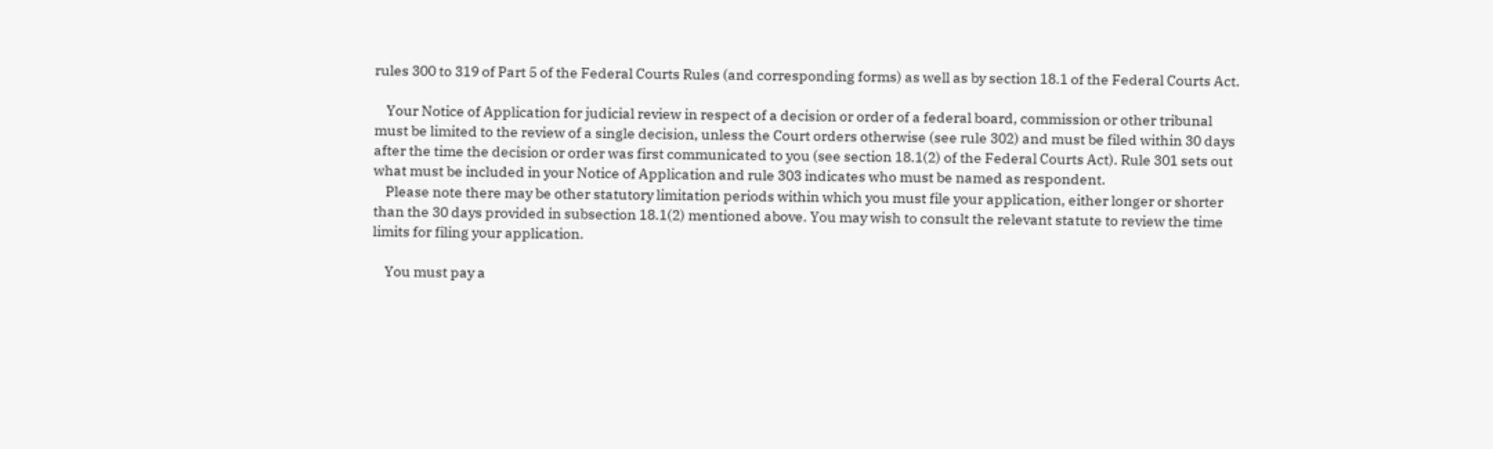rules 300 to 319 of Part 5 of the Federal Courts Rules (and corresponding forms) as well as by section 18.1 of the Federal Courts Act.

    Your Notice of Application for judicial review in respect of a decision or order of a federal board, commission or other tribunal must be limited to the review of a single decision, unless the Court orders otherwise (see rule 302) and must be filed within 30 days after the time the decision or order was first communicated to you (see section 18.1(2) of the Federal Courts Act). Rule 301 sets out what must be included in your Notice of Application and rule 303 indicates who must be named as respondent.
    Please note there may be other statutory limitation periods within which you must file your application, either longer or shorter than the 30 days provided in subsection 18.1(2) mentioned above. You may wish to consult the relevant statute to review the time limits for filing your application.

    You must pay a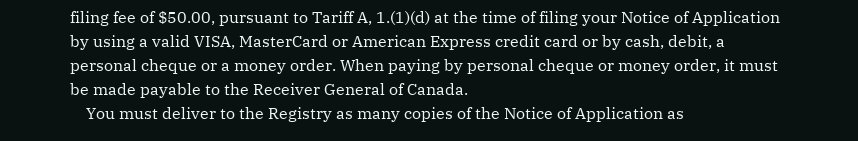filing fee of $50.00, pursuant to Tariff A, 1.(1)(d) at the time of filing your Notice of Application by using a valid VISA, MasterCard or American Express credit card or by cash, debit, a personal cheque or a money order. When paying by personal cheque or money order, it must be made payable to the Receiver General of Canada.
    You must deliver to the Registry as many copies of the Notice of Application as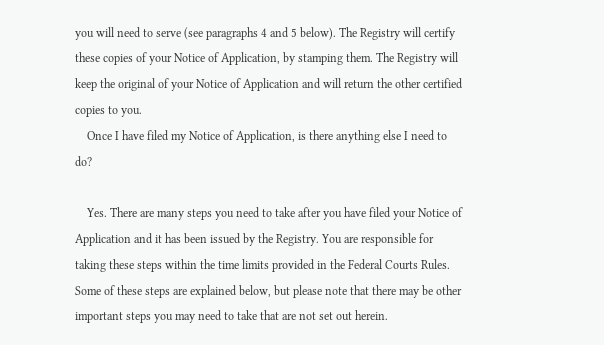you will need to serve (see paragraphs 4 and 5 below). The Registry will certify these copies of your Notice of Application, by stamping them. The Registry will keep the original of your Notice of Application and will return the other certified copies to you.
    Once I have filed my Notice of Application, is there anything else I need to do?

    Yes. There are many steps you need to take after you have filed your Notice of Application and it has been issued by the Registry. You are responsible for taking these steps within the time limits provided in the Federal Courts Rules. Some of these steps are explained below, but please note that there may be other important steps you may need to take that are not set out herein.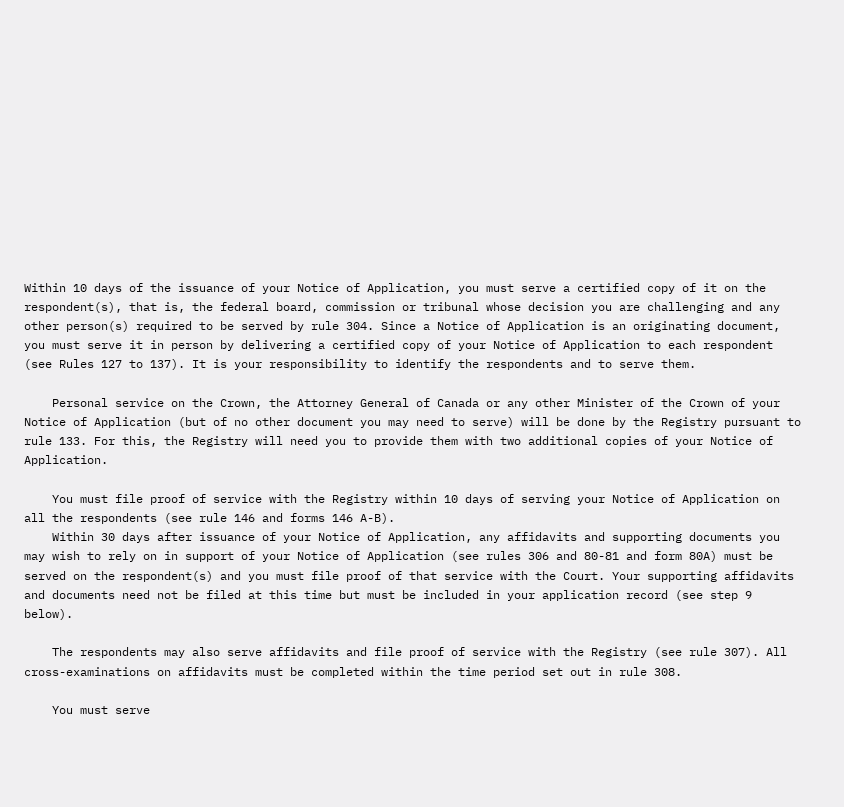Within 10 days of the issuance of your Notice of Application, you must serve a certified copy of it on the respondent(s), that is, the federal board, commission or tribunal whose decision you are challenging and any other person(s) required to be served by rule 304. Since a Notice of Application is an originating document, you must serve it in person by delivering a certified copy of your Notice of Application to each respondent (see Rules 127 to 137). It is your responsibility to identify the respondents and to serve them.

    Personal service on the Crown, the Attorney General of Canada or any other Minister of the Crown of your Notice of Application (but of no other document you may need to serve) will be done by the Registry pursuant to rule 133. For this, the Registry will need you to provide them with two additional copies of your Notice of Application.

    You must file proof of service with the Registry within 10 days of serving your Notice of Application on all the respondents (see rule 146 and forms 146 A-B).
    Within 30 days after issuance of your Notice of Application, any affidavits and supporting documents you may wish to rely on in support of your Notice of Application (see rules 306 and 80-81 and form 80A) must be served on the respondent(s) and you must file proof of that service with the Court. Your supporting affidavits and documents need not be filed at this time but must be included in your application record (see step 9 below).

    The respondents may also serve affidavits and file proof of service with the Registry (see rule 307). All cross-examinations on affidavits must be completed within the time period set out in rule 308.

    You must serve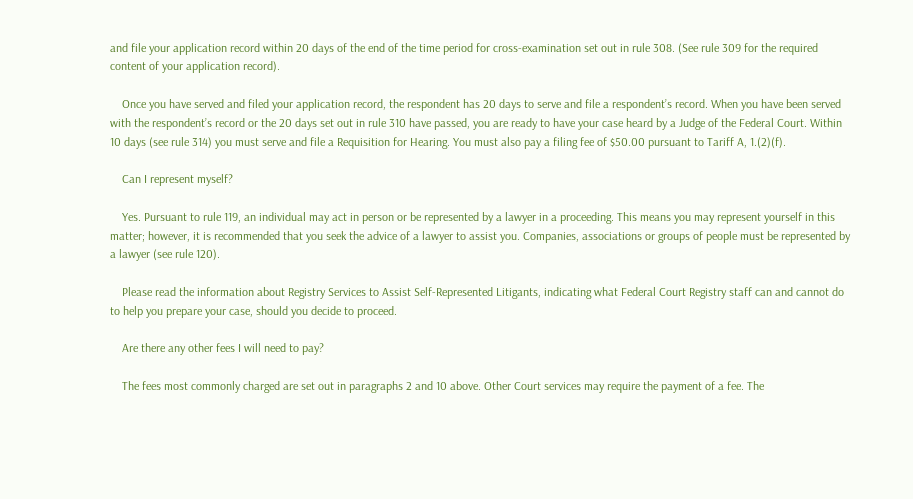and file your application record within 20 days of the end of the time period for cross-examination set out in rule 308. (See rule 309 for the required content of your application record).

    Once you have served and filed your application record, the respondent has 20 days to serve and file a respondent’s record. When you have been served with the respondent’s record or the 20 days set out in rule 310 have passed, you are ready to have your case heard by a Judge of the Federal Court. Within 10 days (see rule 314) you must serve and file a Requisition for Hearing. You must also pay a filing fee of $50.00 pursuant to Tariff A, 1.(2)(f).

    Can I represent myself?

    Yes. Pursuant to rule 119, an individual may act in person or be represented by a lawyer in a proceeding. This means you may represent yourself in this matter; however, it is recommended that you seek the advice of a lawyer to assist you. Companies, associations or groups of people must be represented by a lawyer (see rule 120).

    Please read the information about Registry Services to Assist Self-Represented Litigants, indicating what Federal Court Registry staff can and cannot do to help you prepare your case, should you decide to proceed.

    Are there any other fees I will need to pay?

    The fees most commonly charged are set out in paragraphs 2 and 10 above. Other Court services may require the payment of a fee. The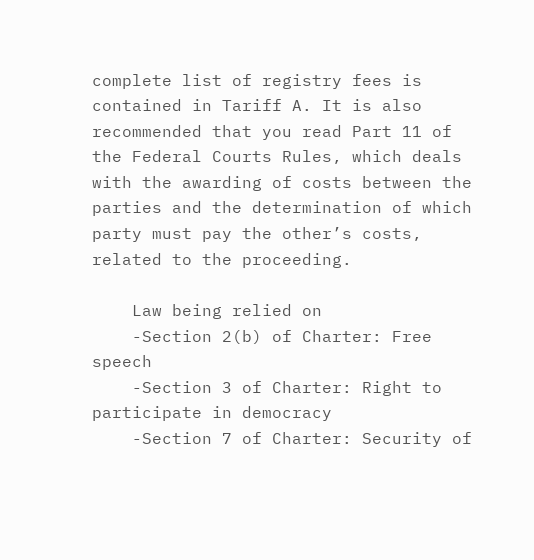complete list of registry fees is contained in Tariff A. It is also recommended that you read Part 11 of the Federal Courts Rules, which deals with the awarding of costs between the parties and the determination of which party must pay the other’s costs, related to the proceeding.

    Law being relied on
    -Section 2(b) of Charter: Free speech
    -Section 3 of Charter: Right to participate in democracy
    -Section 7 of Charter: Security of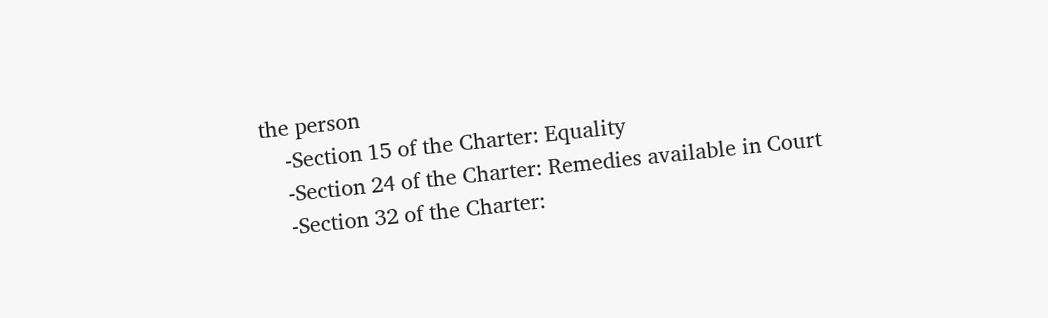the person
    -Section 15 of the Charter: Equality
    -Section 24 of the Charter: Remedies available in Court
    -Section 32 of the Charter: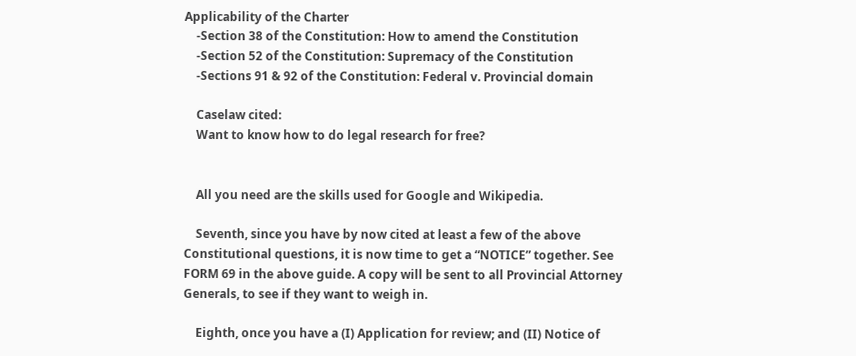Applicability of the Charter
    -Section 38 of the Constitution: How to amend the Constitution
    -Section 52 of the Constitution: Supremacy of the Constitution
    -Sections 91 & 92 of the Constitution: Federal v. Provincial domain

    Caselaw cited:
    Want to know how to do legal research for free?


    All you need are the skills used for Google and Wikipedia.

    Seventh, since you have by now cited at least a few of the above Constitutional questions, it is now time to get a “NOTICE” together. See FORM 69 in the above guide. A copy will be sent to all Provincial Attorney Generals, to see if they want to weigh in.

    Eighth, once you have a (I) Application for review; and (II) Notice of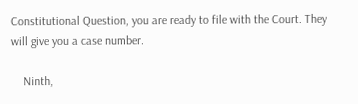Constitutional Question, you are ready to file with the Court. They will give you a case number.

    Ninth,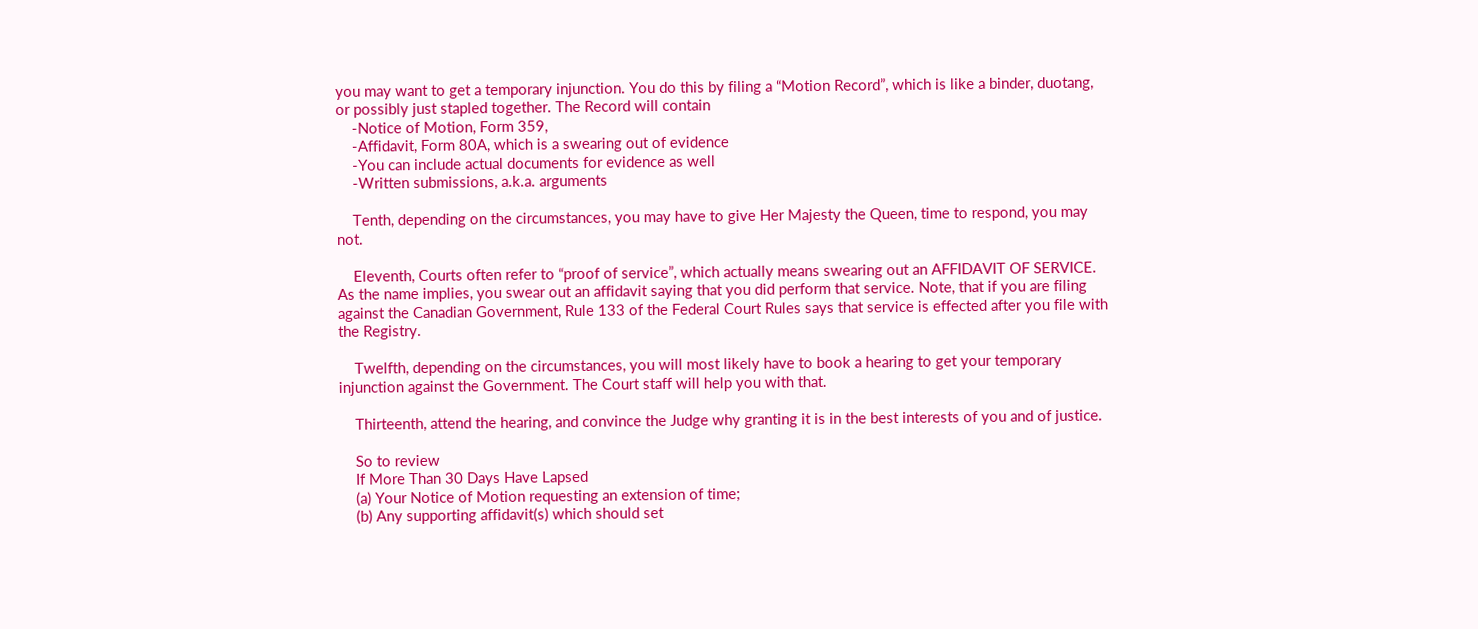you may want to get a temporary injunction. You do this by filing a “Motion Record”, which is like a binder, duotang, or possibly just stapled together. The Record will contain
    -Notice of Motion, Form 359,
    -Affidavit, Form 80A, which is a swearing out of evidence
    -You can include actual documents for evidence as well
    -Written submissions, a.k.a. arguments

    Tenth, depending on the circumstances, you may have to give Her Majesty the Queen, time to respond, you may not.

    Eleventh, Courts often refer to “proof of service”, which actually means swearing out an AFFIDAVIT OF SERVICE. As the name implies, you swear out an affidavit saying that you did perform that service. Note, that if you are filing against the Canadian Government, Rule 133 of the Federal Court Rules says that service is effected after you file with the Registry.

    Twelfth, depending on the circumstances, you will most likely have to book a hearing to get your temporary injunction against the Government. The Court staff will help you with that.

    Thirteenth, attend the hearing, and convince the Judge why granting it is in the best interests of you and of justice.

    So to review
    If More Than 30 Days Have Lapsed
    (a) Your Notice of Motion requesting an extension of time;
    (b) Any supporting affidavit(s) which should set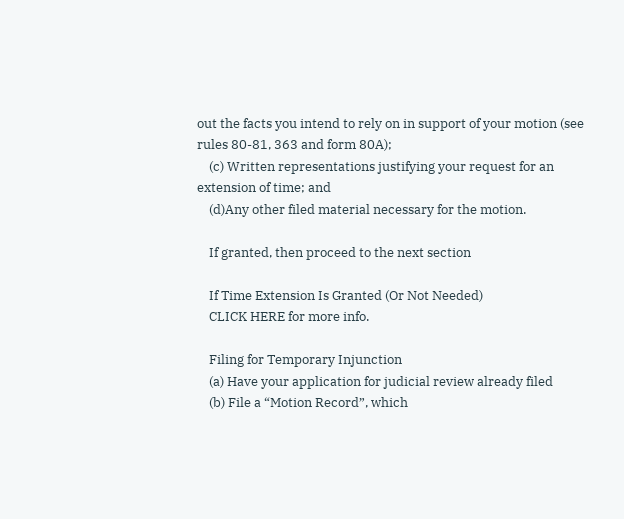out the facts you intend to rely on in support of your motion (see rules 80-81, 363 and form 80A);
    (c) Written representations justifying your request for an extension of time; and
    (d)Any other filed material necessary for the motion.

    If granted, then proceed to the next section

    If Time Extension Is Granted (Or Not Needed)
    CLICK HERE for more info.

    Filing for Temporary Injunction
    (a) Have your application for judicial review already filed
    (b) File a “Motion Record”, which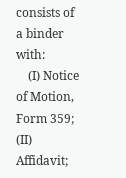consists of a binder with:
    (I) Notice of Motion, Form 359; (II) Affidavit;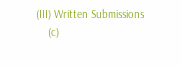(III) Written Submissions
    (c)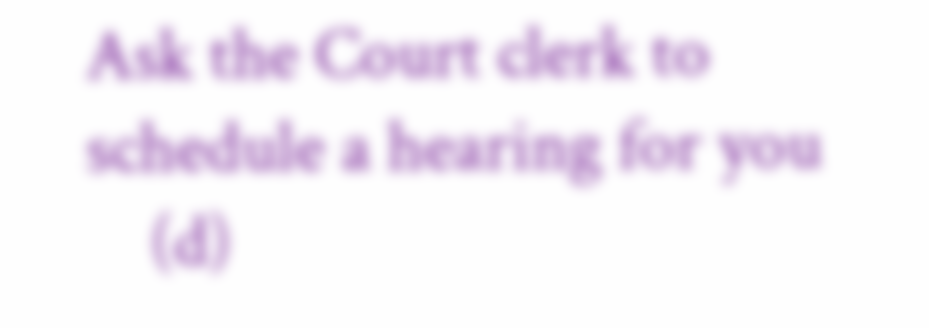Ask the Court clerk to schedule a hearing for you
    (d)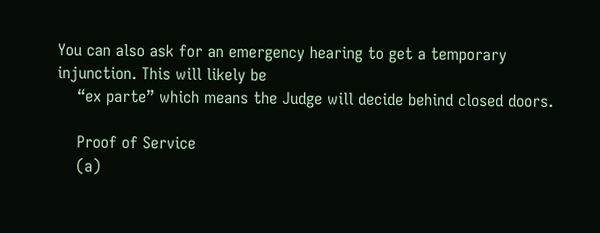You can also ask for an emergency hearing to get a temporary injunction. This will likely be
    “ex parte” which means the Judge will decide behind closed doors.

    Proof of Service
    (a)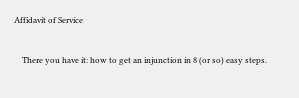Affidavit of Service

    There you have it: how to get an injunction in 8 (or so) easy steps.